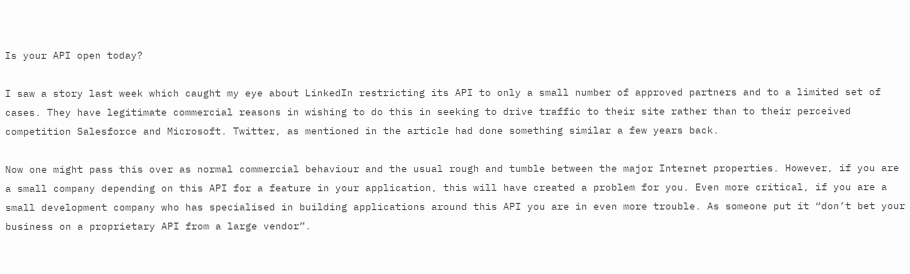Is your API open today?

I saw a story last week which caught my eye about LinkedIn restricting its API to only a small number of approved partners and to a limited set of cases. They have legitimate commercial reasons in wishing to do this in seeking to drive traffic to their site rather than to their perceived competition Salesforce and Microsoft. Twitter, as mentioned in the article had done something similar a few years back.

Now one might pass this over as normal commercial behaviour and the usual rough and tumble between the major Internet properties. However, if you are a small company depending on this API for a feature in your application, this will have created a problem for you. Even more critical, if you are a small development company who has specialised in building applications around this API you are in even more trouble. As someone put it “don’t bet your business on a proprietary API from a large vendor”.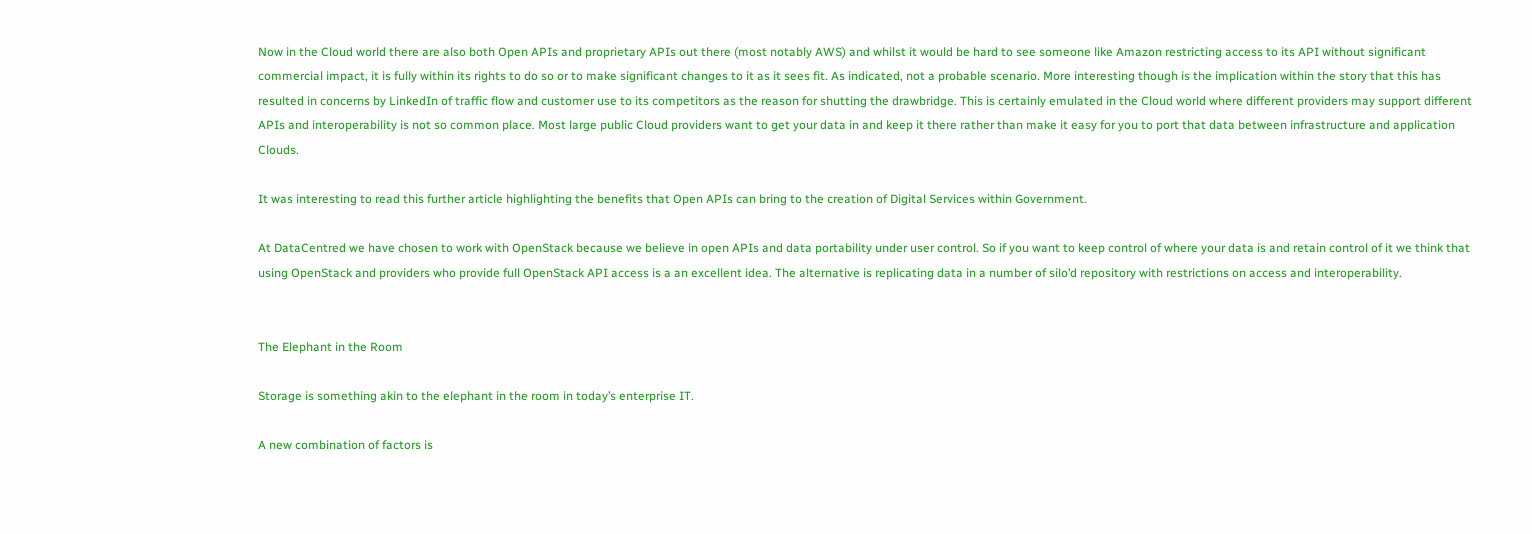Now in the Cloud world there are also both Open APIs and proprietary APIs out there (most notably AWS) and whilst it would be hard to see someone like Amazon restricting access to its API without significant commercial impact, it is fully within its rights to do so or to make significant changes to it as it sees fit. As indicated, not a probable scenario. More interesting though is the implication within the story that this has resulted in concerns by LinkedIn of traffic flow and customer use to its competitors as the reason for shutting the drawbridge. This is certainly emulated in the Cloud world where different providers may support different APIs and interoperability is not so common place. Most large public Cloud providers want to get your data in and keep it there rather than make it easy for you to port that data between infrastructure and application Clouds.

It was interesting to read this further article highlighting the benefits that Open APIs can bring to the creation of Digital Services within Government.

At DataCentred we have chosen to work with OpenStack because we believe in open APIs and data portability under user control. So if you want to keep control of where your data is and retain control of it we think that using OpenStack and providers who provide full OpenStack API access is a an excellent idea. The alternative is replicating data in a number of silo’d repository with restrictions on access and interoperability.


The Elephant in the Room

Storage is something akin to the elephant in the room in today’s enterprise IT.

A new combination of factors is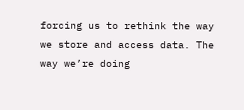forcing us to rethink the way we store and access data. The way we’re doing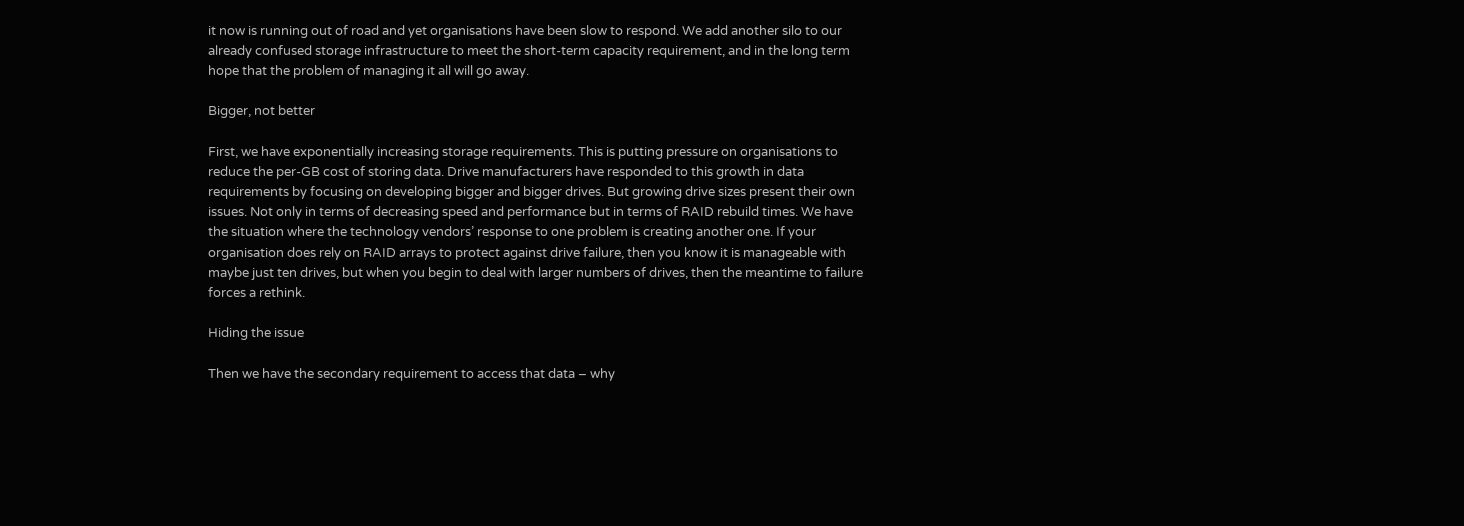it now is running out of road and yet organisations have been slow to respond. We add another silo to our already confused storage infrastructure to meet the short-term capacity requirement, and in the long term hope that the problem of managing it all will go away.

Bigger, not better

First, we have exponentially increasing storage requirements. This is putting pressure on organisations to reduce the per-GB cost of storing data. Drive manufacturers have responded to this growth in data requirements by focusing on developing bigger and bigger drives. But growing drive sizes present their own issues. Not only in terms of decreasing speed and performance but in terms of RAID rebuild times. We have the situation where the technology vendors’ response to one problem is creating another one. If your organisation does rely on RAID arrays to protect against drive failure, then you know it is manageable with maybe just ten drives, but when you begin to deal with larger numbers of drives, then the meantime to failure forces a rethink.

Hiding the issue

Then we have the secondary requirement to access that data – why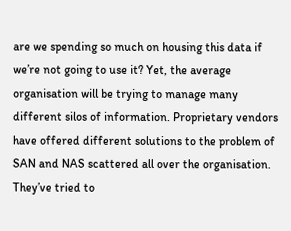are we spending so much on housing this data if we’re not going to use it? Yet, the average organisation will be trying to manage many different silos of information. Proprietary vendors have offered different solutions to the problem of SAN and NAS scattered all over the organisation. They’ve tried to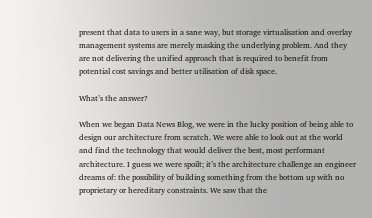present that data to users in a sane way, but storage virtualisation and overlay management systems are merely masking the underlying problem. And they are not delivering the unified approach that is required to benefit from potential cost savings and better utilisation of disk space.

What’s the answer?

When we began Data News Blog, we were in the lucky position of being able to design our architecture from scratch. We were able to look out at the world and find the technology that would deliver the best, most performant architecture. I guess we were spoilt; it’s the architecture challenge an engineer dreams of: the possibility of building something from the bottom up with no proprietary or hereditary constraints. We saw that the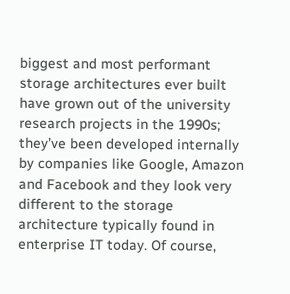biggest and most performant storage architectures ever built have grown out of the university research projects in the 1990s; they’ve been developed internally by companies like Google, Amazon and Facebook and they look very different to the storage architecture typically found in enterprise IT today. Of course,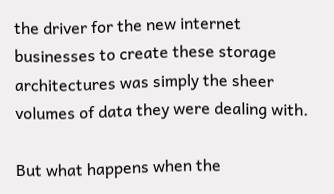the driver for the new internet businesses to create these storage architectures was simply the sheer volumes of data they were dealing with.

But what happens when the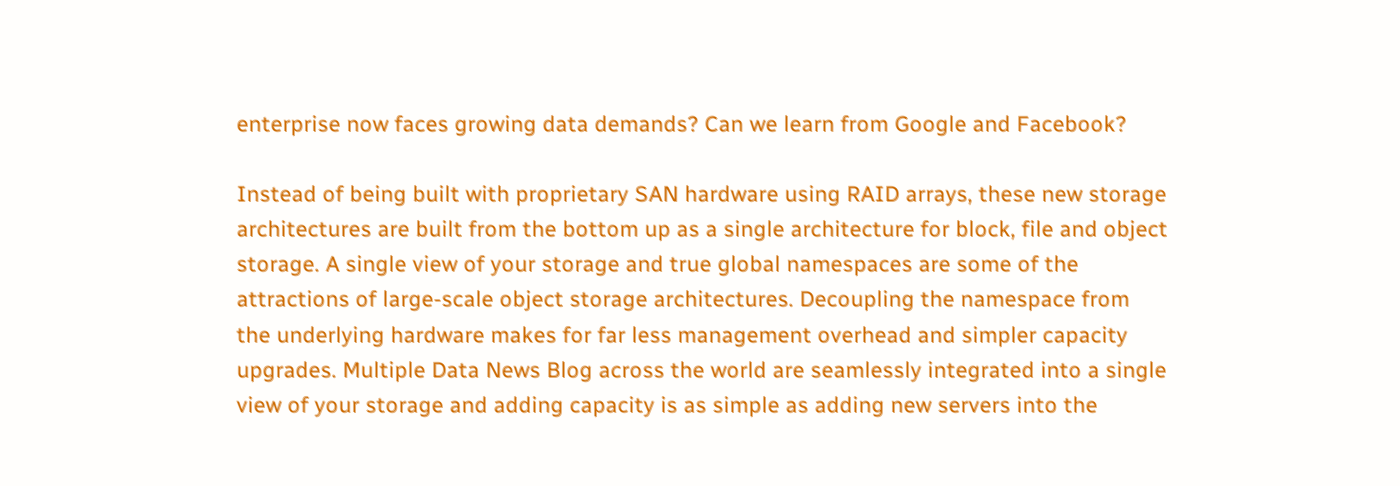enterprise now faces growing data demands? Can we learn from Google and Facebook?

Instead of being built with proprietary SAN hardware using RAID arrays, these new storage architectures are built from the bottom up as a single architecture for block, file and object storage. A single view of your storage and true global namespaces are some of the attractions of large-scale object storage architectures. Decoupling the namespace from the underlying hardware makes for far less management overhead and simpler capacity upgrades. Multiple Data News Blog across the world are seamlessly integrated into a single view of your storage and adding capacity is as simple as adding new servers into the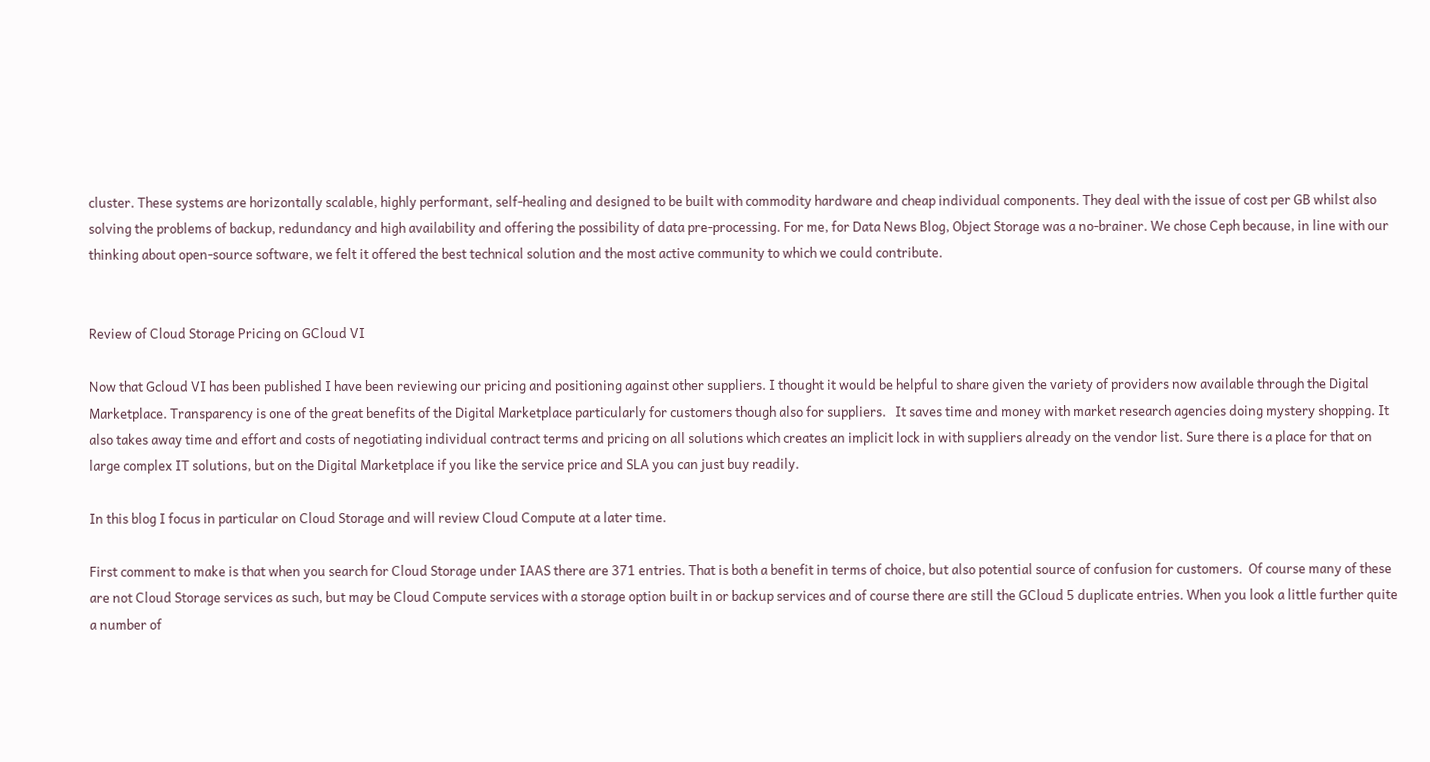cluster. These systems are horizontally scalable, highly performant, self-healing and designed to be built with commodity hardware and cheap individual components. They deal with the issue of cost per GB whilst also solving the problems of backup, redundancy and high availability and offering the possibility of data pre-processing. For me, for Data News Blog, Object Storage was a no-brainer. We chose Ceph because, in line with our thinking about open-source software, we felt it offered the best technical solution and the most active community to which we could contribute.


Review of Cloud Storage Pricing on GCloud VI

Now that Gcloud VI has been published I have been reviewing our pricing and positioning against other suppliers. I thought it would be helpful to share given the variety of providers now available through the Digital Marketplace. Transparency is one of the great benefits of the Digital Marketplace particularly for customers though also for suppliers.   It saves time and money with market research agencies doing mystery shopping. It also takes away time and effort and costs of negotiating individual contract terms and pricing on all solutions which creates an implicit lock in with suppliers already on the vendor list. Sure there is a place for that on large complex IT solutions, but on the Digital Marketplace if you like the service price and SLA you can just buy readily.

In this blog I focus in particular on Cloud Storage and will review Cloud Compute at a later time.

First comment to make is that when you search for Cloud Storage under IAAS there are 371 entries. That is both a benefit in terms of choice, but also potential source of confusion for customers.  Of course many of these are not Cloud Storage services as such, but may be Cloud Compute services with a storage option built in or backup services and of course there are still the GCloud 5 duplicate entries. When you look a little further quite a number of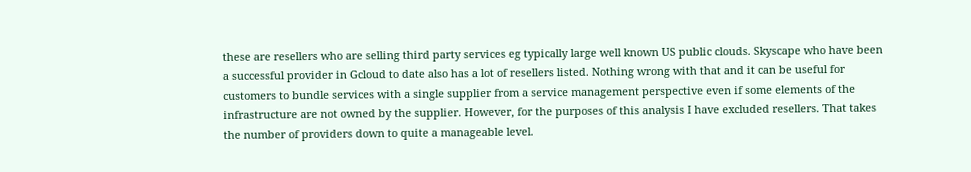these are resellers who are selling third party services eg typically large well known US public clouds. Skyscape who have been a successful provider in Gcloud to date also has a lot of resellers listed. Nothing wrong with that and it can be useful for customers to bundle services with a single supplier from a service management perspective even if some elements of the infrastructure are not owned by the supplier. However, for the purposes of this analysis I have excluded resellers. That takes the number of providers down to quite a manageable level.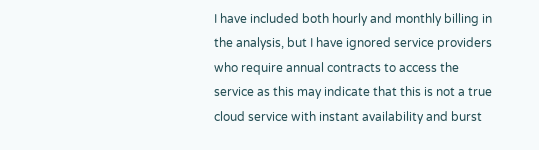I have included both hourly and monthly billing in the analysis, but I have ignored service providers who require annual contracts to access the service as this may indicate that this is not a true cloud service with instant availability and burst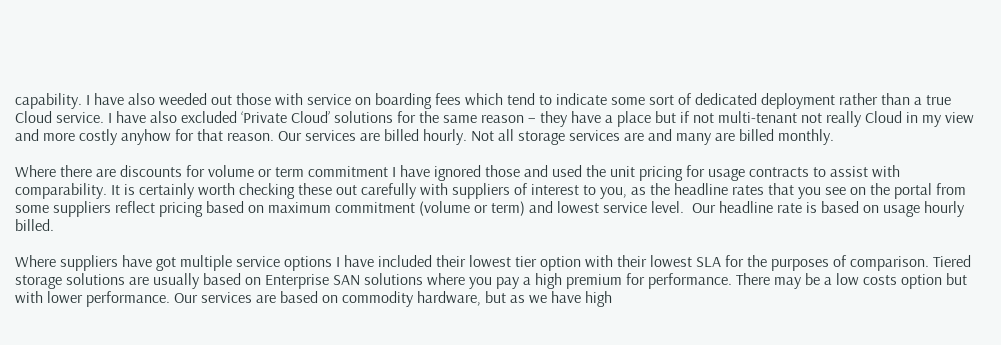capability. I have also weeded out those with service on boarding fees which tend to indicate some sort of dedicated deployment rather than a true Cloud service. I have also excluded ‘Private Cloud’ solutions for the same reason – they have a place but if not multi-tenant not really Cloud in my view and more costly anyhow for that reason. Our services are billed hourly. Not all storage services are and many are billed monthly.

Where there are discounts for volume or term commitment I have ignored those and used the unit pricing for usage contracts to assist with comparability. It is certainly worth checking these out carefully with suppliers of interest to you, as the headline rates that you see on the portal from some suppliers reflect pricing based on maximum commitment (volume or term) and lowest service level.  Our headline rate is based on usage hourly billed.

Where suppliers have got multiple service options I have included their lowest tier option with their lowest SLA for the purposes of comparison. Tiered storage solutions are usually based on Enterprise SAN solutions where you pay a high premium for performance. There may be a low costs option but with lower performance. Our services are based on commodity hardware, but as we have high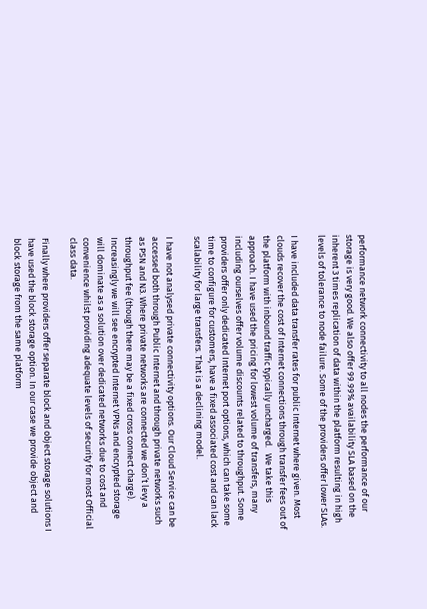performance network connectivity to all nodes the performance of our storage is very good. We also offer 99.99% availability SLA based on the inherent 3 times replication of data within the platform resulting in high levels of tolerance to node failure. Some of the providers offer lower SLAs.

I have included data transfer rates for public Internet where given. Most clouds recover the cost of Internet connections through transfer fees out of the platform with inbound traffic typically uncharged.   We take this approach. I have used the pricing for lowest volume of transfers, many including ourselves offer volume discounts related to throughput. Some providers offer only dedicated Internet port options, which can take some time to configure for customers, have a fixed associated cost and can lack scalability for large transfers. That is a declining model.

I have not analysed private connectivity options. Our Cloud Service can be accessed both through Public Internet and through private networks such as PSN and N3. Where private networks are connected we don’t levy a throughput fee (though there may be a fixed cross connect charge). Increasingly we will see encrypted Internet VPNs and encrypted storage will dominate as a solution over dedicated networks due to cost and convenience whilst providing adequate levels of security for most Official class data.

Finally where providers offer separate block and object storage solutions I have used the block storage option. In our case we provide object and block storage from the same platform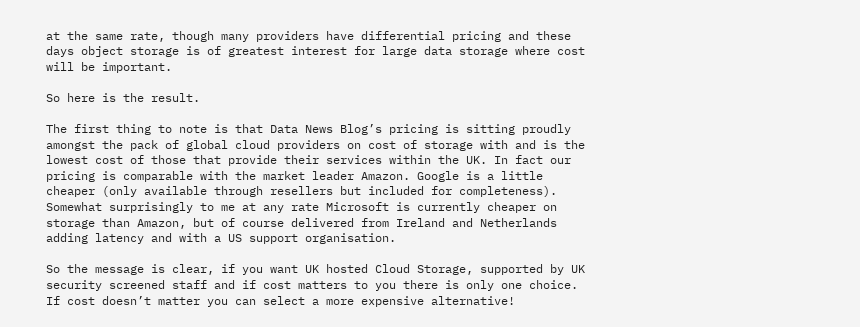at the same rate, though many providers have differential pricing and these days object storage is of greatest interest for large data storage where cost will be important.

So here is the result.

The first thing to note is that Data News Blog’s pricing is sitting proudly amongst the pack of global cloud providers on cost of storage with and is the lowest cost of those that provide their services within the UK. In fact our pricing is comparable with the market leader Amazon. Google is a little cheaper (only available through resellers but included for completeness). Somewhat surprisingly to me at any rate Microsoft is currently cheaper on storage than Amazon, but of course delivered from Ireland and Netherlands adding latency and with a US support organisation.

So the message is clear, if you want UK hosted Cloud Storage, supported by UK security screened staff and if cost matters to you there is only one choice. If cost doesn’t matter you can select a more expensive alternative!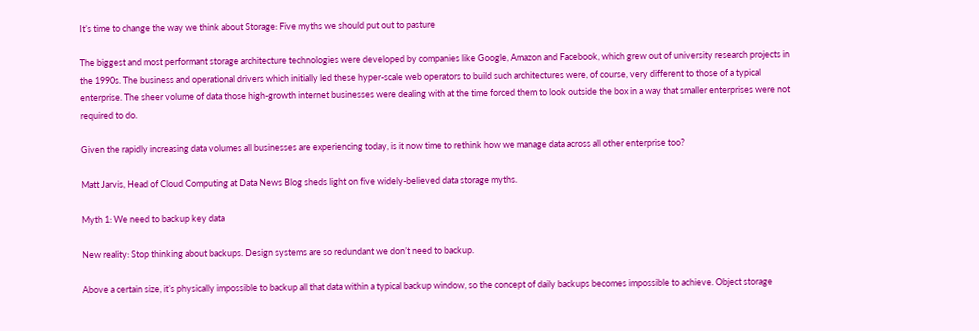It’s time to change the way we think about Storage: Five myths we should put out to pasture

The biggest and most performant storage architecture technologies were developed by companies like Google, Amazon and Facebook, which grew out of university research projects in the 1990s. The business and operational drivers which initially led these hyper-scale web operators to build such architectures were, of course, very different to those of a typical enterprise. The sheer volume of data those high-growth internet businesses were dealing with at the time forced them to look outside the box in a way that smaller enterprises were not required to do.

Given the rapidly increasing data volumes all businesses are experiencing today, is it now time to rethink how we manage data across all other enterprise too?

Matt Jarvis, Head of Cloud Computing at Data News Blog sheds light on five widely-believed data storage myths.

Myth 1: We need to backup key data

New reality: Stop thinking about backups. Design systems are so redundant we don’t need to backup.

Above a certain size, it’s physically impossible to backup all that data within a typical backup window, so the concept of daily backups becomes impossible to achieve. Object storage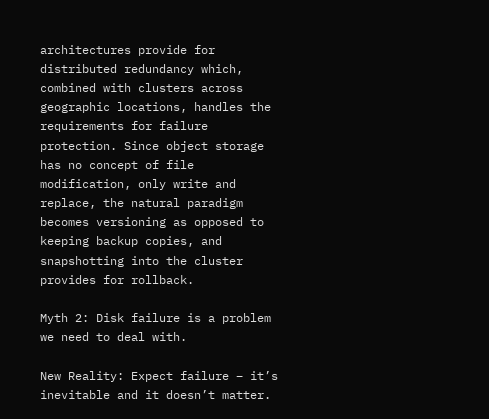architectures provide for distributed redundancy which, combined with clusters across geographic locations, handles the requirements for failure protection. Since object storage has no concept of file modification, only write and replace, the natural paradigm becomes versioning as opposed to keeping backup copies, and snapshotting into the cluster provides for rollback.

Myth 2: Disk failure is a problem we need to deal with.

New Reality: Expect failure – it’s inevitable and it doesn’t matter.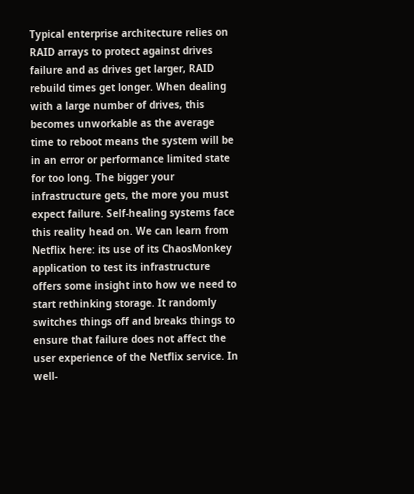Typical enterprise architecture relies on RAID arrays to protect against drives failure and as drives get larger, RAID rebuild times get longer. When dealing with a large number of drives, this becomes unworkable as the average time to reboot means the system will be in an error or performance limited state for too long. The bigger your infrastructure gets, the more you must expect failure. Self-healing systems face this reality head on. We can learn from Netflix here: its use of its ChaosMonkey application to test its infrastructure offers some insight into how we need to start rethinking storage. It randomly switches things off and breaks things to ensure that failure does not affect the user experience of the Netflix service. In well-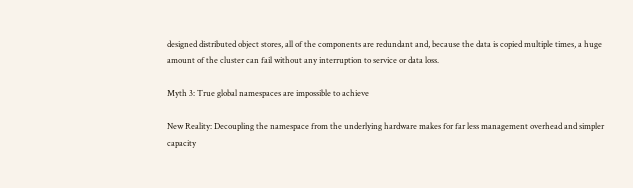designed distributed object stores, all of the components are redundant and, because the data is copied multiple times, a huge amount of the cluster can fail without any interruption to service or data loss.

Myth 3: True global namespaces are impossible to achieve

New Reality: Decoupling the namespace from the underlying hardware makes for far less management overhead and simpler capacity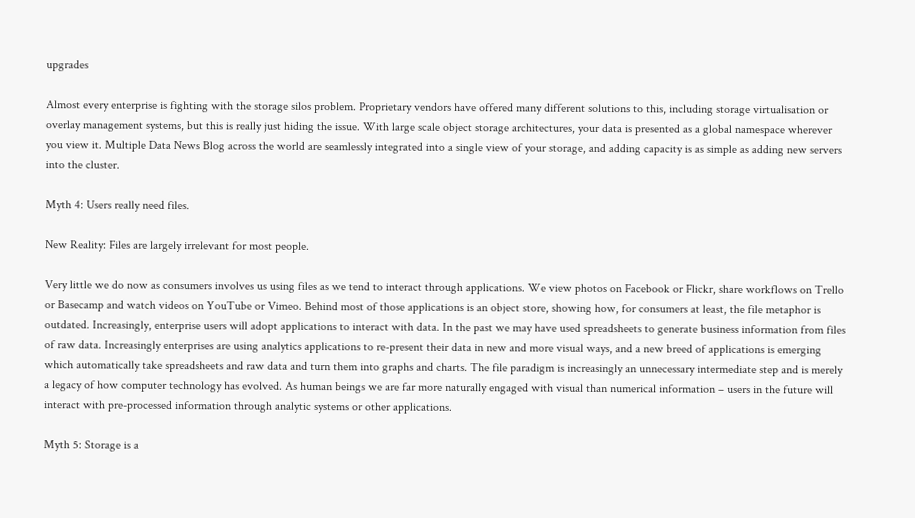upgrades

Almost every enterprise is fighting with the storage silos problem. Proprietary vendors have offered many different solutions to this, including storage virtualisation or overlay management systems, but this is really just hiding the issue. With large scale object storage architectures, your data is presented as a global namespace wherever you view it. Multiple Data News Blog across the world are seamlessly integrated into a single view of your storage, and adding capacity is as simple as adding new servers into the cluster.

Myth 4: Users really need files.

New Reality: Files are largely irrelevant for most people.

Very little we do now as consumers involves us using files as we tend to interact through applications. We view photos on Facebook or Flickr, share workflows on Trello or Basecamp and watch videos on YouTube or Vimeo. Behind most of those applications is an object store, showing how, for consumers at least, the file metaphor is outdated. Increasingly, enterprise users will adopt applications to interact with data. In the past we may have used spreadsheets to generate business information from files of raw data. Increasingly enterprises are using analytics applications to re-present their data in new and more visual ways, and a new breed of applications is emerging which automatically take spreadsheets and raw data and turn them into graphs and charts. The file paradigm is increasingly an unnecessary intermediate step and is merely a legacy of how computer technology has evolved. As human beings we are far more naturally engaged with visual than numerical information – users in the future will interact with pre-processed information through analytic systems or other applications.

Myth 5: Storage is a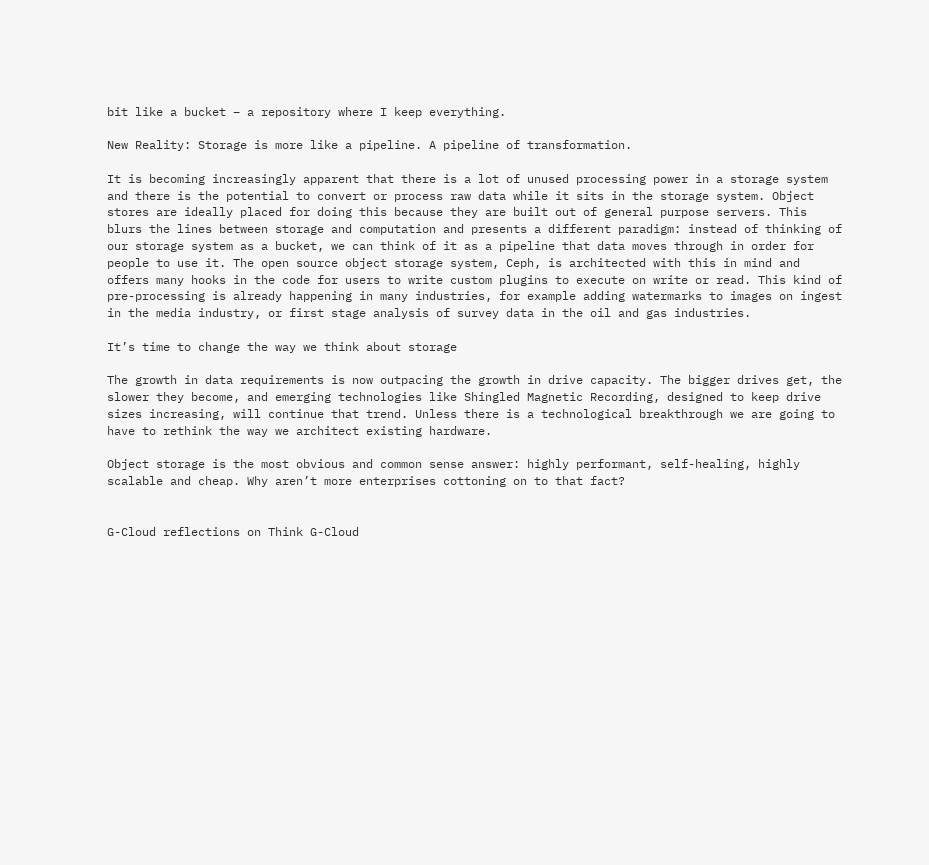bit like a bucket – a repository where I keep everything.

New Reality: Storage is more like a pipeline. A pipeline of transformation.

It is becoming increasingly apparent that there is a lot of unused processing power in a storage system and there is the potential to convert or process raw data while it sits in the storage system. Object stores are ideally placed for doing this because they are built out of general purpose servers. This blurs the lines between storage and computation and presents a different paradigm: instead of thinking of our storage system as a bucket, we can think of it as a pipeline that data moves through in order for people to use it. The open source object storage system, Ceph, is architected with this in mind and offers many hooks in the code for users to write custom plugins to execute on write or read. This kind of pre-processing is already happening in many industries, for example adding watermarks to images on ingest in the media industry, or first stage analysis of survey data in the oil and gas industries.

It’s time to change the way we think about storage

The growth in data requirements is now outpacing the growth in drive capacity. The bigger drives get, the slower they become, and emerging technologies like Shingled Magnetic Recording, designed to keep drive sizes increasing, will continue that trend. Unless there is a technological breakthrough we are going to have to rethink the way we architect existing hardware.

Object storage is the most obvious and common sense answer: highly performant, self-healing, highly scalable and cheap. Why aren’t more enterprises cottoning on to that fact?


G-Cloud reflections on Think G-Cloud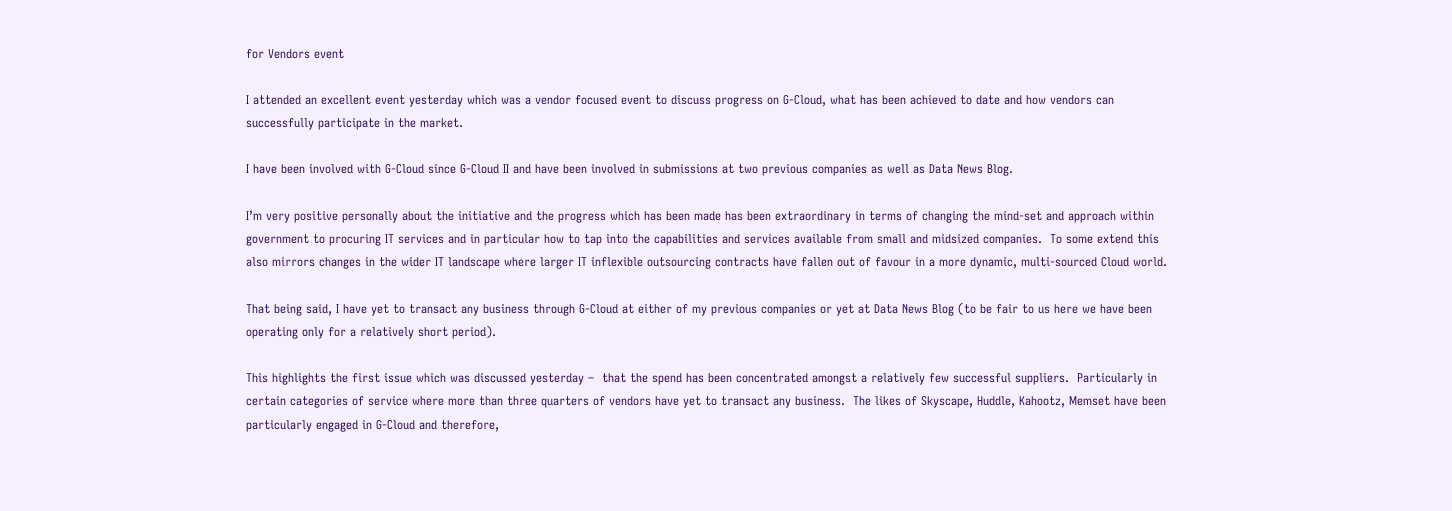for Vendors event

I attended an excellent event yesterday which was a vendor focused event to discuss progress on G-Cloud, what has been achieved to date and how vendors can successfully participate in the market.

I have been involved with G-Cloud since G-Cloud II and have been involved in submissions at two previous companies as well as Data News Blog.

I’m very positive personally about the initiative and the progress which has been made has been extraordinary in terms of changing the mind-set and approach within government to procuring IT services and in particular how to tap into the capabilities and services available from small and midsized companies.  To some extend this also mirrors changes in the wider IT landscape where larger IT inflexible outsourcing contracts have fallen out of favour in a more dynamic, multi-sourced Cloud world.

That being said, I have yet to transact any business through G-Cloud at either of my previous companies or yet at Data News Blog (to be fair to us here we have been operating only for a relatively short period).

This highlights the first issue which was discussed yesterday –  that the spend has been concentrated amongst a relatively few successful suppliers.  Particularly in certain categories of service where more than three quarters of vendors have yet to transact any business.  The likes of Skyscape, Huddle, Kahootz, Memset have been particularly engaged in G-Cloud and therefore,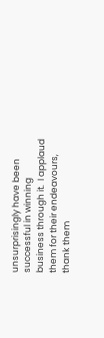unsurprisingly have been successful in winning business through it.  I applaud them for their endeavours, thank them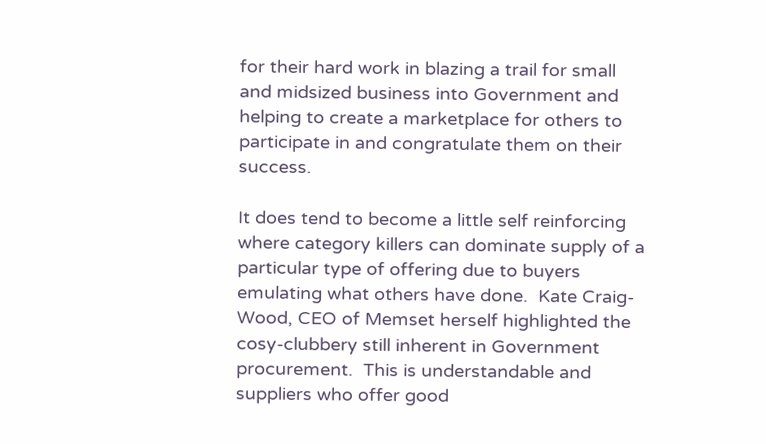for their hard work in blazing a trail for small and midsized business into Government and helping to create a marketplace for others to participate in and congratulate them on their success.

It does tend to become a little self reinforcing where category killers can dominate supply of a particular type of offering due to buyers emulating what others have done.  Kate Craig-Wood, CEO of Memset herself highlighted the cosy-clubbery still inherent in Government procurement.  This is understandable and suppliers who offer good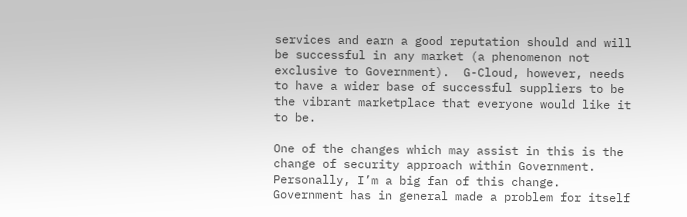services and earn a good reputation should and will be successful in any market (a phenomenon not exclusive to Government).  G-Cloud, however, needs to have a wider base of successful suppliers to be the vibrant marketplace that everyone would like it to be.

One of the changes which may assist in this is the change of security approach within Government.   Personally, I’m a big fan of this change.  Government has in general made a problem for itself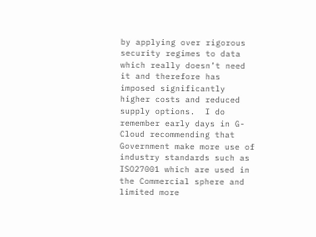by applying over rigorous security regimes to data which really doesn’t need it and therefore has imposed significantly higher costs and reduced supply options.  I do remember early days in G-Cloud recommending that Government make more use of industry standards such as ISO27001 which are used in the Commercial sphere and limited more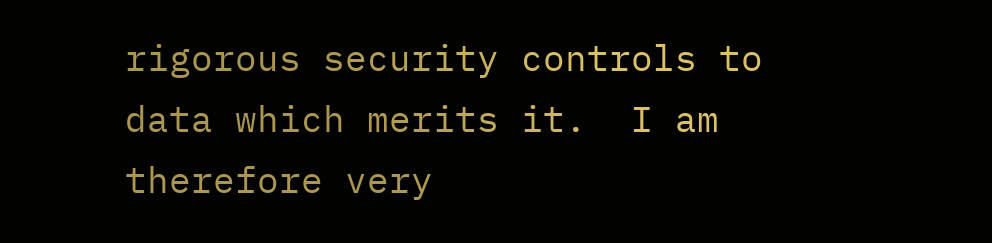rigorous security controls to data which merits it.  I am therefore very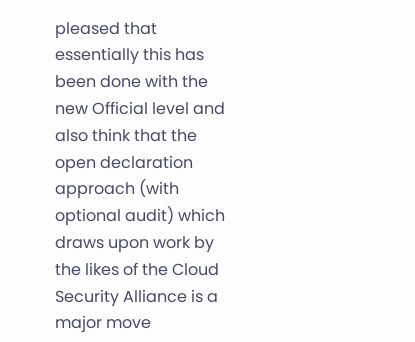pleased that essentially this has been done with the new Official level and also think that the open declaration approach (with optional audit) which draws upon work by the likes of the Cloud Security Alliance is a major move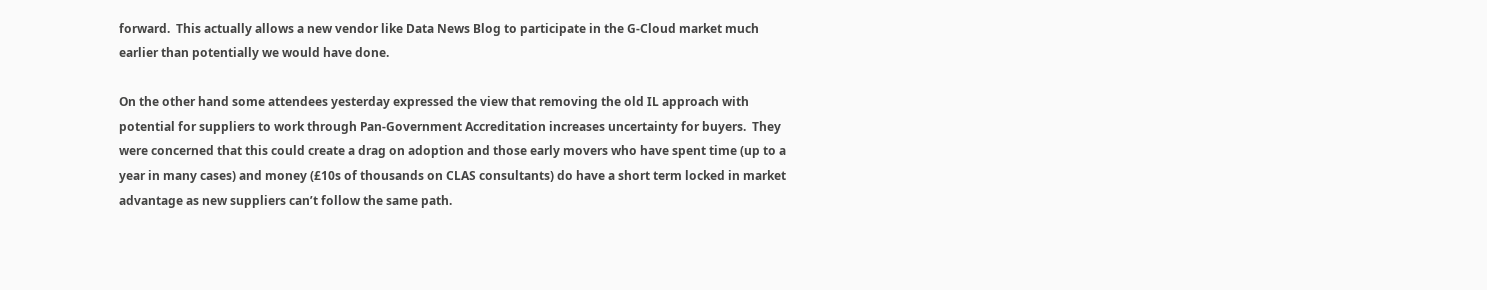forward.  This actually allows a new vendor like Data News Blog to participate in the G-Cloud market much earlier than potentially we would have done.

On the other hand some attendees yesterday expressed the view that removing the old IL approach with potential for suppliers to work through Pan-Government Accreditation increases uncertainty for buyers.  They were concerned that this could create a drag on adoption and those early movers who have spent time (up to a year in many cases) and money (£10s of thousands on CLAS consultants) do have a short term locked in market advantage as new suppliers can’t follow the same path.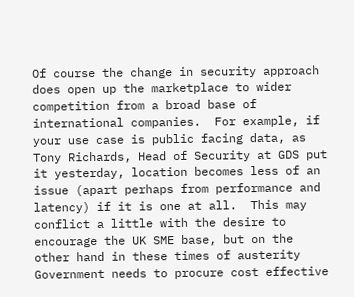Of course the change in security approach does open up the marketplace to wider competition from a broad base of international companies.  For example, if your use case is public facing data, as Tony Richards, Head of Security at GDS put it yesterday, location becomes less of an issue (apart perhaps from performance and latency) if it is one at all.  This may conflict a little with the desire to encourage the UK SME base, but on the other hand in these times of austerity Government needs to procure cost effective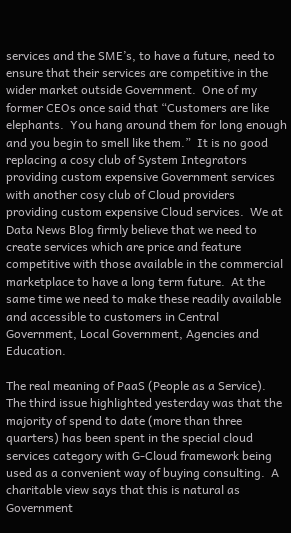services and the SME’s, to have a future, need to ensure that their services are competitive in the wider market outside Government.  One of my former CEOs once said that “Customers are like elephants.  You hang around them for long enough and you begin to smell like them.”  It is no good replacing a cosy club of System Integrators providing custom expensive Government services with another cosy club of Cloud providers providing custom expensive Cloud services.  We at Data News Blog firmly believe that we need to create services which are price and feature competitive with those available in the commercial marketplace to have a long term future.  At the same time we need to make these readily available and accessible to customers in Central Government, Local Government, Agencies and Education.

The real meaning of PaaS (People as a Service).  The third issue highlighted yesterday was that the majority of spend to date (more than three quarters) has been spent in the special cloud services category with G-Cloud framework being used as a convenient way of buying consulting.  A charitable view says that this is natural as Government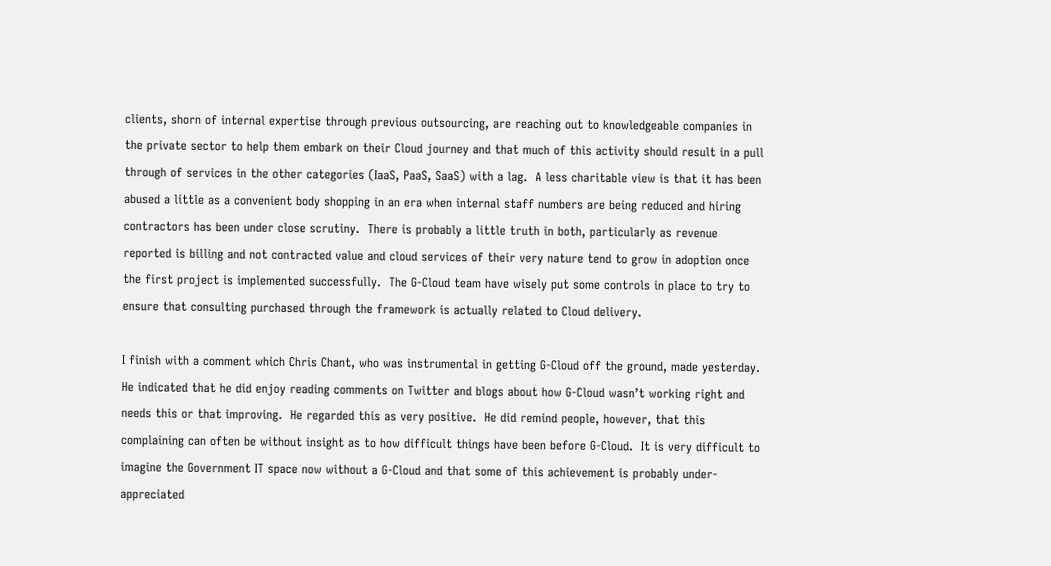clients, shorn of internal expertise through previous outsourcing, are reaching out to knowledgeable companies in the private sector to help them embark on their Cloud journey and that much of this activity should result in a pull through of services in the other categories (IaaS, PaaS, SaaS) with a lag.  A less charitable view is that it has been abused a little as a convenient body shopping in an era when internal staff numbers are being reduced and hiring contractors has been under close scrutiny.  There is probably a little truth in both, particularly as revenue reported is billing and not contracted value and cloud services of their very nature tend to grow in adoption once the first project is implemented successfully.  The G-Cloud team have wisely put some controls in place to try to ensure that consulting purchased through the framework is actually related to Cloud delivery.

I finish with a comment which Chris Chant, who was instrumental in getting G-Cloud off the ground, made yesterday.  He indicated that he did enjoy reading comments on Twitter and blogs about how G-Cloud wasn’t working right and needs this or that improving.  He regarded this as very positive.  He did remind people, however, that this complaining can often be without insight as to how difficult things have been before G-Cloud.  It is very difficult to imagine the Government IT space now without a G-Cloud and that some of this achievement is probably under-appreciated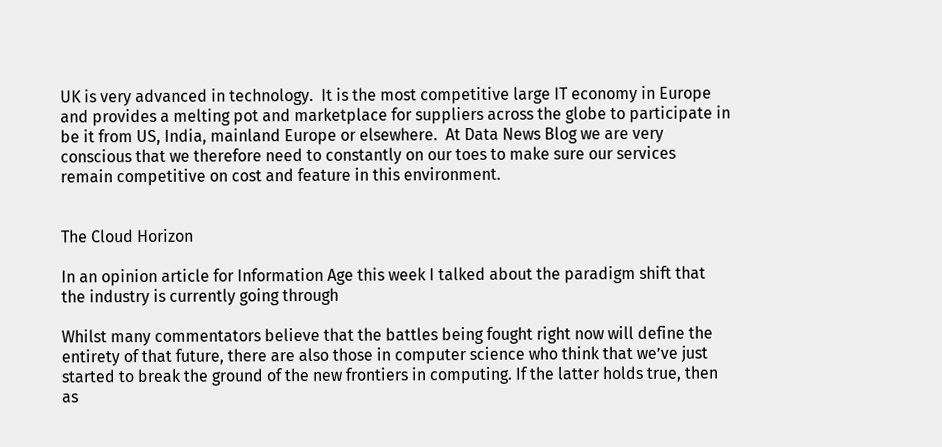UK is very advanced in technology.  It is the most competitive large IT economy in Europe and provides a melting pot and marketplace for suppliers across the globe to participate in be it from US, India, mainland Europe or elsewhere.  At Data News Blog we are very conscious that we therefore need to constantly on our toes to make sure our services remain competitive on cost and feature in this environment.


The Cloud Horizon

In an opinion article for Information Age this week I talked about the paradigm shift that the industry is currently going through

Whilst many commentators believe that the battles being fought right now will define the entirety of that future, there are also those in computer science who think that we’ve just started to break the ground of the new frontiers in computing. If the latter holds true, then as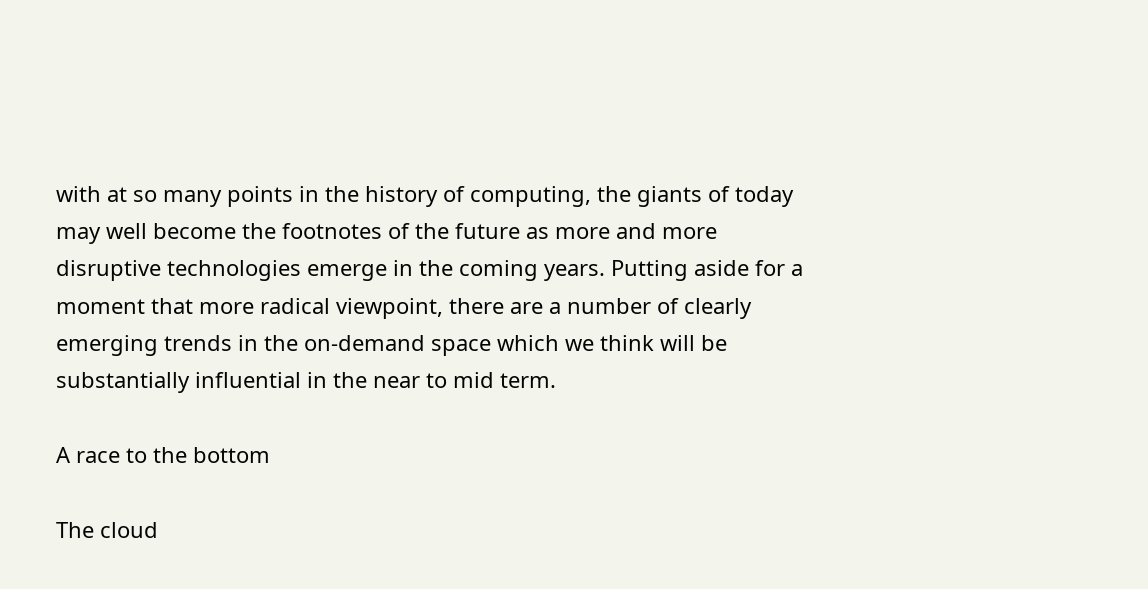with at so many points in the history of computing, the giants of today may well become the footnotes of the future as more and more disruptive technologies emerge in the coming years. Putting aside for a moment that more radical viewpoint, there are a number of clearly emerging trends in the on-demand space which we think will be substantially influential in the near to mid term.

A race to the bottom

The cloud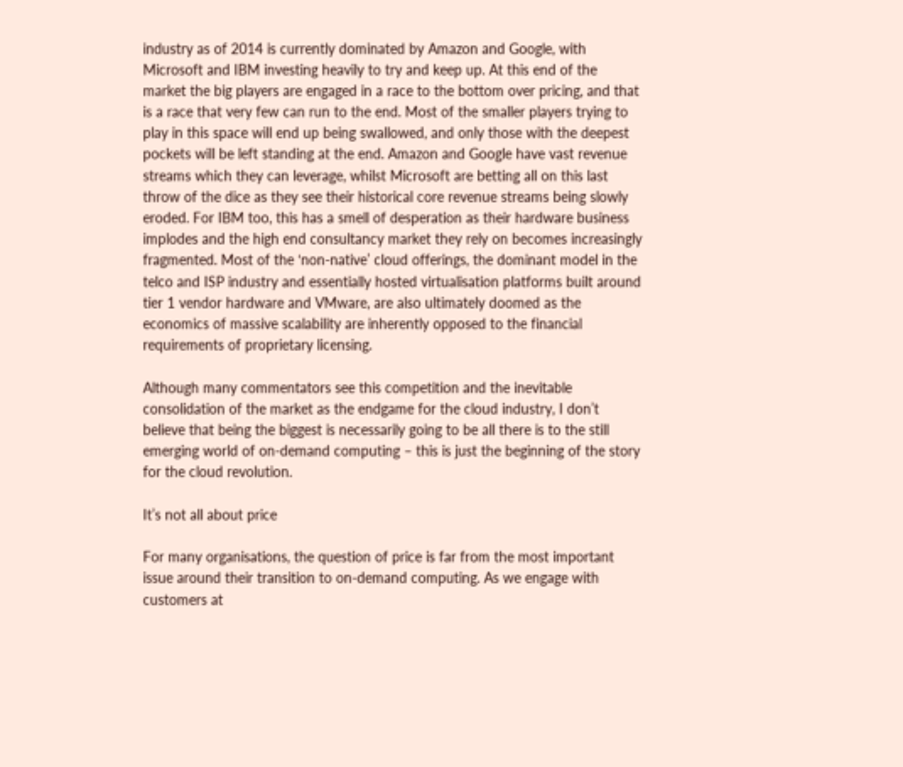industry as of 2014 is currently dominated by Amazon and Google, with Microsoft and IBM investing heavily to try and keep up. At this end of the market the big players are engaged in a race to the bottom over pricing, and that is a race that very few can run to the end. Most of the smaller players trying to play in this space will end up being swallowed, and only those with the deepest pockets will be left standing at the end. Amazon and Google have vast revenue streams which they can leverage, whilst Microsoft are betting all on this last throw of the dice as they see their historical core revenue streams being slowly eroded. For IBM too, this has a smell of desperation as their hardware business implodes and the high end consultancy market they rely on becomes increasingly fragmented. Most of the ‘non-native’ cloud offerings, the dominant model in the telco and ISP industry and essentially hosted virtualisation platforms built around tier 1 vendor hardware and VMware, are also ultimately doomed as the economics of massive scalability are inherently opposed to the financial requirements of proprietary licensing.

Although many commentators see this competition and the inevitable consolidation of the market as the endgame for the cloud industry, I don’t believe that being the biggest is necessarily going to be all there is to the still emerging world of on-demand computing – this is just the beginning of the story for the cloud revolution.

It’s not all about price

For many organisations, the question of price is far from the most important issue around their transition to on-demand computing. As we engage with customers at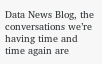Data News Blog, the conversations we’re having time and time again are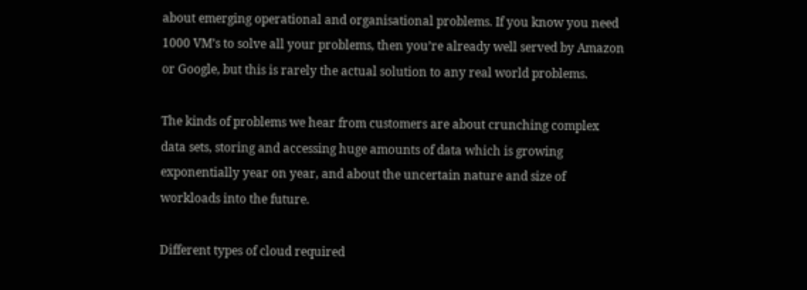about emerging operational and organisational problems. If you know you need 1000 VM’s to solve all your problems, then you’re already well served by Amazon or Google, but this is rarely the actual solution to any real world problems.

The kinds of problems we hear from customers are about crunching complex data sets, storing and accessing huge amounts of data which is growing exponentially year on year, and about the uncertain nature and size of workloads into the future.

Different types of cloud required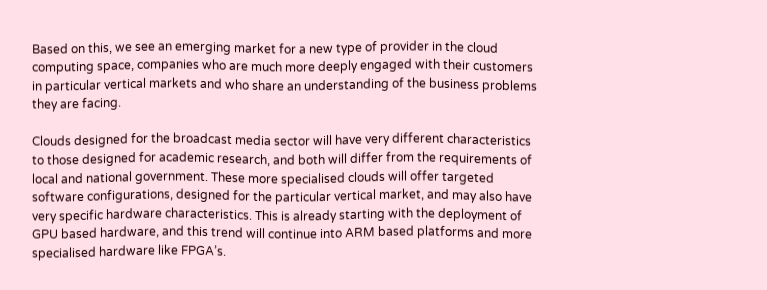Based on this, we see an emerging market for a new type of provider in the cloud computing space, companies who are much more deeply engaged with their customers in particular vertical markets and who share an understanding of the business problems they are facing.

Clouds designed for the broadcast media sector will have very different characteristics to those designed for academic research, and both will differ from the requirements of local and national government. These more specialised clouds will offer targeted software configurations, designed for the particular vertical market, and may also have very specific hardware characteristics. This is already starting with the deployment of GPU based hardware, and this trend will continue into ARM based platforms and more specialised hardware like FPGA’s.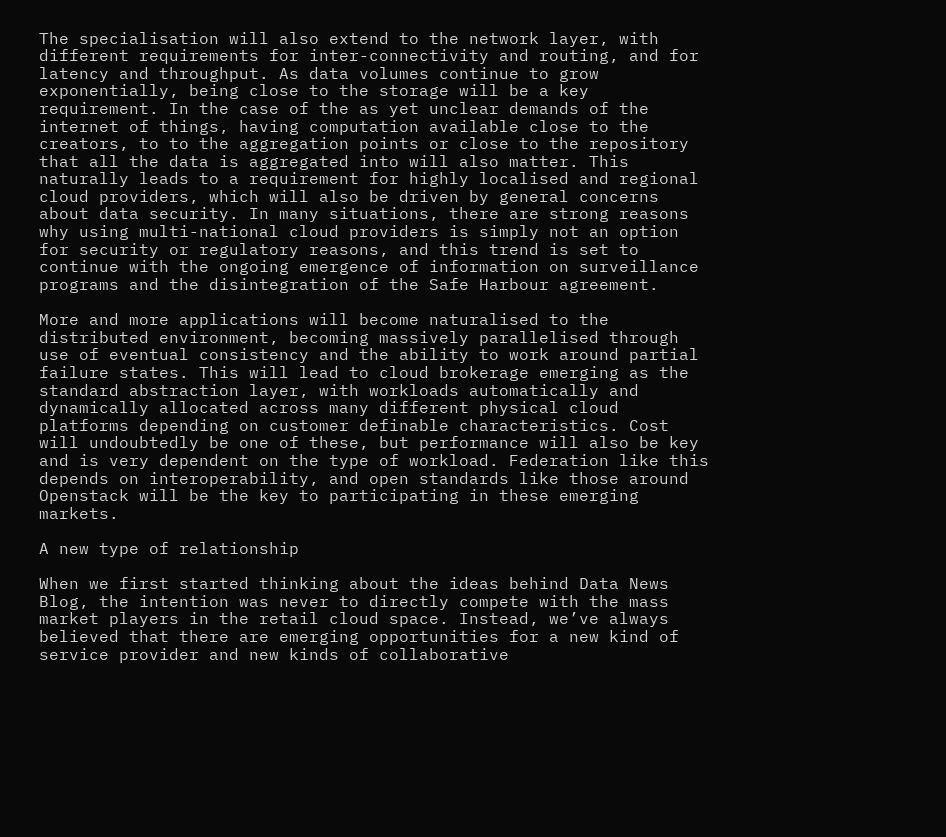The specialisation will also extend to the network layer, with different requirements for inter-connectivity and routing, and for latency and throughput. As data volumes continue to grow exponentially, being close to the storage will be a key requirement. In the case of the as yet unclear demands of the internet of things, having computation available close to the creators, to to the aggregation points or close to the repository that all the data is aggregated into will also matter. This naturally leads to a requirement for highly localised and regional cloud providers, which will also be driven by general concerns about data security. In many situations, there are strong reasons why using multi-national cloud providers is simply not an option for security or regulatory reasons, and this trend is set to continue with the ongoing emergence of information on surveillance programs and the disintegration of the Safe Harbour agreement.

More and more applications will become naturalised to the distributed environment, becoming massively parallelised through use of eventual consistency and the ability to work around partial failure states. This will lead to cloud brokerage emerging as the standard abstraction layer, with workloads automatically and dynamically allocated across many different physical cloud platforms depending on customer definable characteristics. Cost will undoubtedly be one of these, but performance will also be key and is very dependent on the type of workload. Federation like this depends on interoperability, and open standards like those around Openstack will be the key to participating in these emerging markets.

A new type of relationship

When we first started thinking about the ideas behind Data News Blog, the intention was never to directly compete with the mass market players in the retail cloud space. Instead, we’ve always believed that there are emerging opportunities for a new kind of service provider and new kinds of collaborative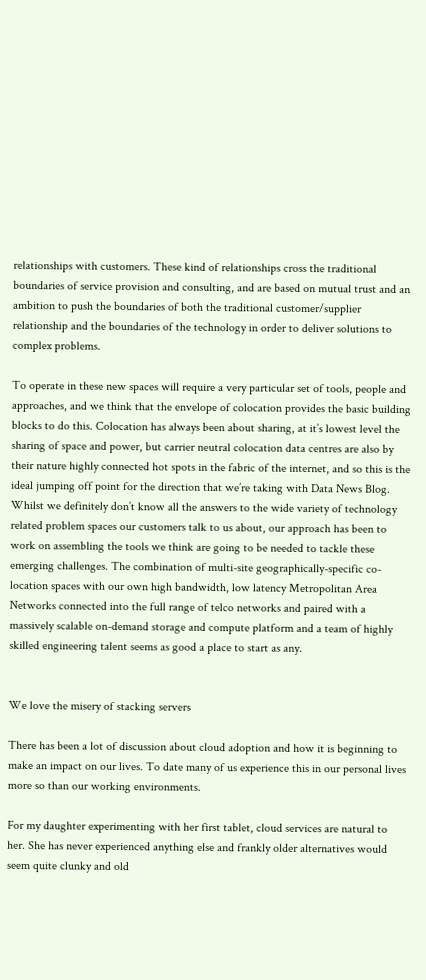relationships with customers. These kind of relationships cross the traditional boundaries of service provision and consulting, and are based on mutual trust and an ambition to push the boundaries of both the traditional customer/supplier relationship and the boundaries of the technology in order to deliver solutions to complex problems.

To operate in these new spaces will require a very particular set of tools, people and approaches, and we think that the envelope of colocation provides the basic building blocks to do this. Colocation has always been about sharing, at it’s lowest level the sharing of space and power, but carrier neutral colocation data centres are also by their nature highly connected hot spots in the fabric of the internet, and so this is the ideal jumping off point for the direction that we’re taking with Data News Blog. Whilst we definitely don’t know all the answers to the wide variety of technology related problem spaces our customers talk to us about, our approach has been to work on assembling the tools we think are going to be needed to tackle these emerging challenges. The combination of multi-site geographically-specific co-location spaces with our own high bandwidth, low latency Metropolitan Area Networks connected into the full range of telco networks and paired with a massively scalable on-demand storage and compute platform and a team of highly skilled engineering talent seems as good a place to start as any.


We love the misery of stacking servers

There has been a lot of discussion about cloud adoption and how it is beginning to make an impact on our lives. To date many of us experience this in our personal lives more so than our working environments.

For my daughter experimenting with her first tablet, cloud services are natural to her. She has never experienced anything else and frankly older alternatives would seem quite clunky and old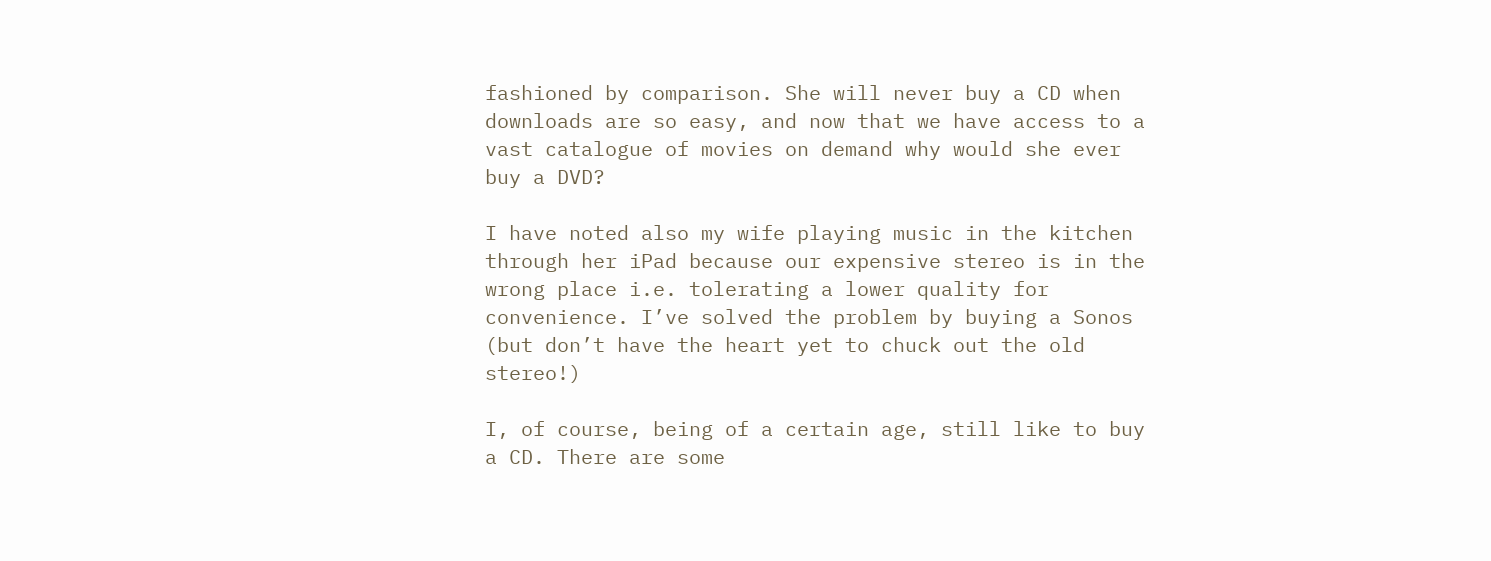fashioned by comparison. She will never buy a CD when downloads are so easy, and now that we have access to a vast catalogue of movies on demand why would she ever buy a DVD?

I have noted also my wife playing music in the kitchen through her iPad because our expensive stereo is in the wrong place i.e. tolerating a lower quality for convenience. I’ve solved the problem by buying a Sonos (but don’t have the heart yet to chuck out the old stereo!)

I, of course, being of a certain age, still like to buy a CD. There are some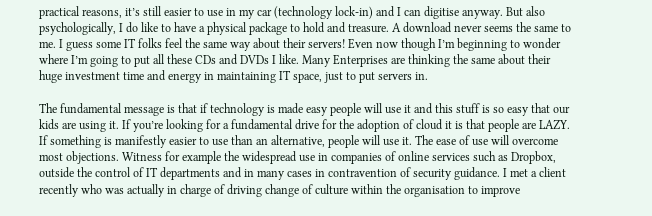practical reasons, it’s still easier to use in my car (technology lock-in) and I can digitise anyway. But also psychologically, I do like to have a physical package to hold and treasure. A download never seems the same to me. I guess some IT folks feel the same way about their servers! Even now though I’m beginning to wonder where I’m going to put all these CDs and DVDs I like. Many Enterprises are thinking the same about their huge investment time and energy in maintaining IT space, just to put servers in.

The fundamental message is that if technology is made easy people will use it and this stuff is so easy that our kids are using it. If you’re looking for a fundamental drive for the adoption of cloud it is that people are LAZY. If something is manifestly easier to use than an alternative, people will use it. The ease of use will overcome most objections. Witness for example the widespread use in companies of online services such as Dropbox, outside the control of IT departments and in many cases in contravention of security guidance. I met a client recently who was actually in charge of driving change of culture within the organisation to improve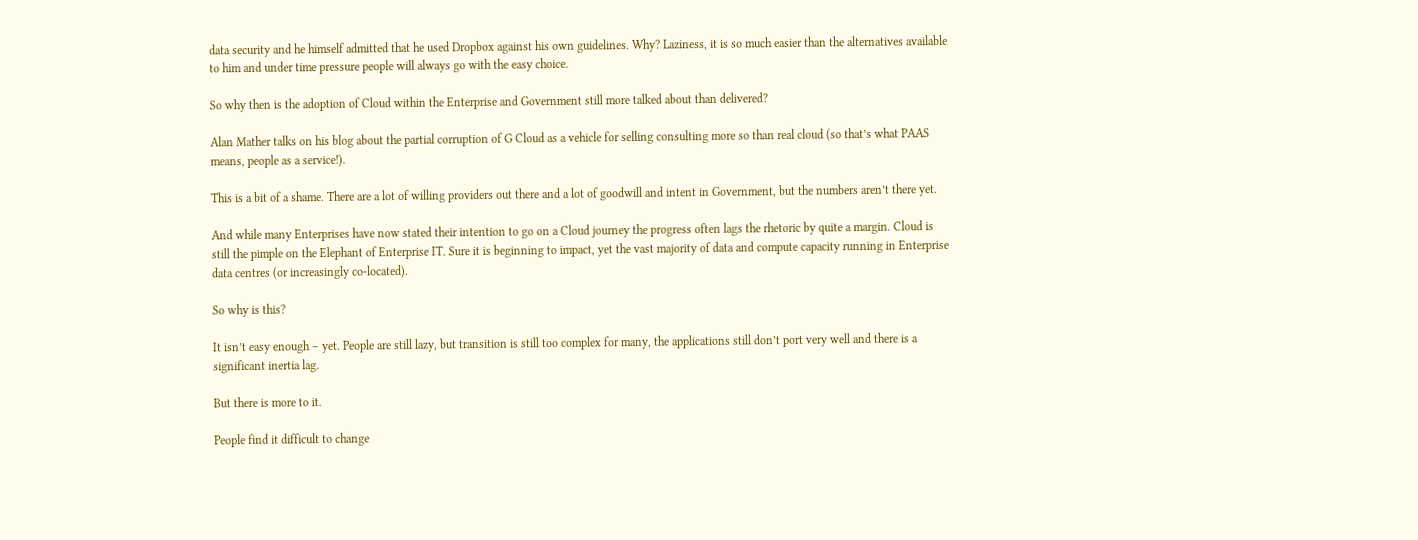data security and he himself admitted that he used Dropbox against his own guidelines. Why? Laziness, it is so much easier than the alternatives available to him and under time pressure people will always go with the easy choice.

So why then is the adoption of Cloud within the Enterprise and Government still more talked about than delivered?

Alan Mather talks on his blog about the partial corruption of G Cloud as a vehicle for selling consulting more so than real cloud (so that’s what PAAS means, people as a service!).

This is a bit of a shame. There are a lot of willing providers out there and a lot of goodwill and intent in Government, but the numbers aren’t there yet.

And while many Enterprises have now stated their intention to go on a Cloud journey the progress often lags the rhetoric by quite a margin. Cloud is still the pimple on the Elephant of Enterprise IT. Sure it is beginning to impact, yet the vast majority of data and compute capacity running in Enterprise data centres (or increasingly co-located).

So why is this?

It isn’t easy enough – yet. People are still lazy, but transition is still too complex for many, the applications still don’t port very well and there is a significant inertia lag.

But there is more to it.

People find it difficult to change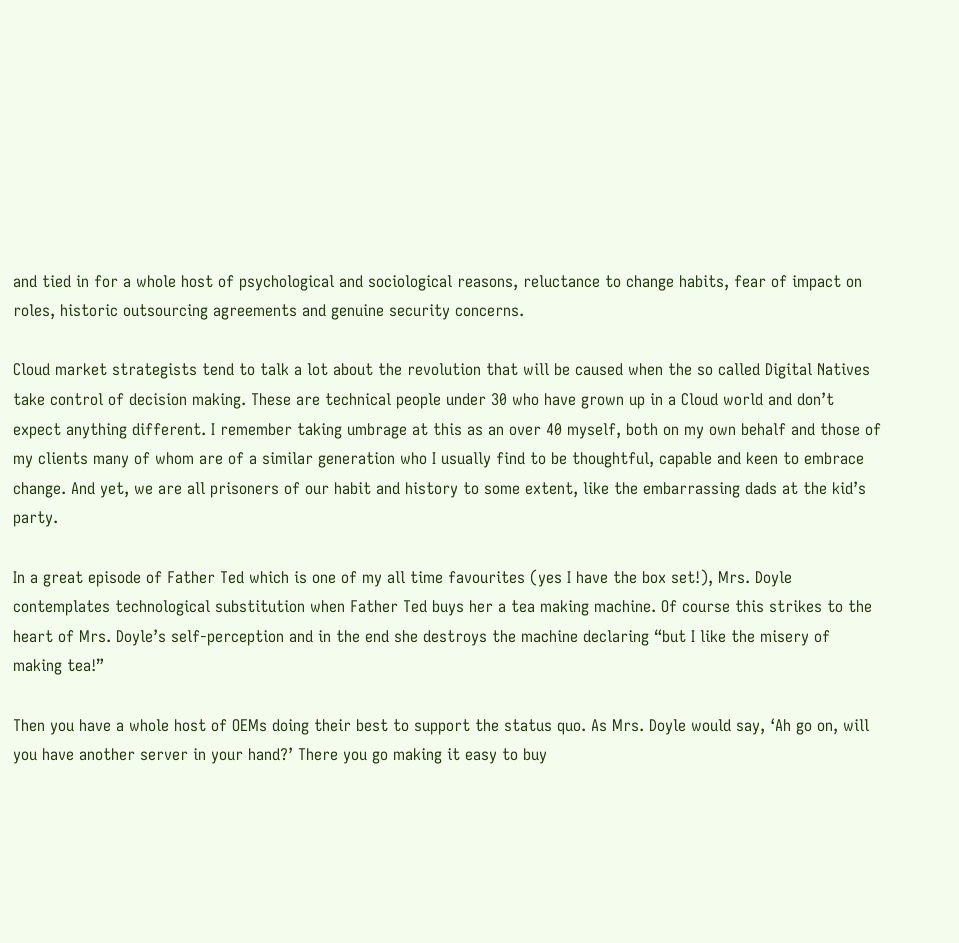and tied in for a whole host of psychological and sociological reasons, reluctance to change habits, fear of impact on roles, historic outsourcing agreements and genuine security concerns.

Cloud market strategists tend to talk a lot about the revolution that will be caused when the so called Digital Natives take control of decision making. These are technical people under 30 who have grown up in a Cloud world and don’t expect anything different. I remember taking umbrage at this as an over 40 myself, both on my own behalf and those of my clients many of whom are of a similar generation who I usually find to be thoughtful, capable and keen to embrace change. And yet, we are all prisoners of our habit and history to some extent, like the embarrassing dads at the kid’s party.

In a great episode of Father Ted which is one of my all time favourites (yes I have the box set!), Mrs. Doyle contemplates technological substitution when Father Ted buys her a tea making machine. Of course this strikes to the heart of Mrs. Doyle’s self-perception and in the end she destroys the machine declaring “but I like the misery of making tea!”

Then you have a whole host of OEMs doing their best to support the status quo. As Mrs. Doyle would say, ‘Ah go on, will you have another server in your hand?’ There you go making it easy to buy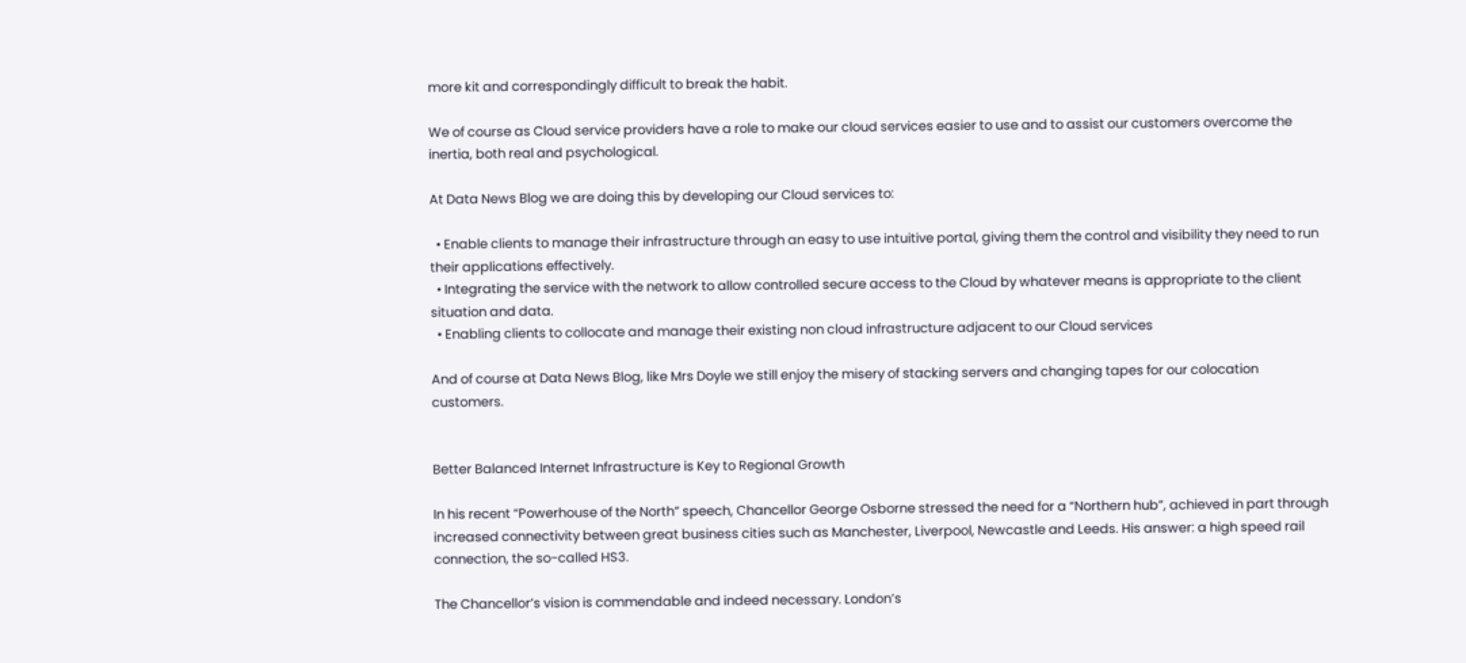more kit and correspondingly difficult to break the habit.

We of course as Cloud service providers have a role to make our cloud services easier to use and to assist our customers overcome the inertia, both real and psychological.

At Data News Blog we are doing this by developing our Cloud services to:

  • Enable clients to manage their infrastructure through an easy to use intuitive portal, giving them the control and visibility they need to run their applications effectively.
  • Integrating the service with the network to allow controlled secure access to the Cloud by whatever means is appropriate to the client situation and data.
  • Enabling clients to collocate and manage their existing non cloud infrastructure adjacent to our Cloud services

And of course at Data News Blog, like Mrs Doyle we still enjoy the misery of stacking servers and changing tapes for our colocation customers.


Better Balanced Internet Infrastructure is Key to Regional Growth

In his recent “Powerhouse of the North” speech, Chancellor George Osborne stressed the need for a “Northern hub”, achieved in part through increased connectivity between great business cities such as Manchester, Liverpool, Newcastle and Leeds. His answer: a high speed rail connection, the so-called HS3.

The Chancellor’s vision is commendable and indeed necessary. London’s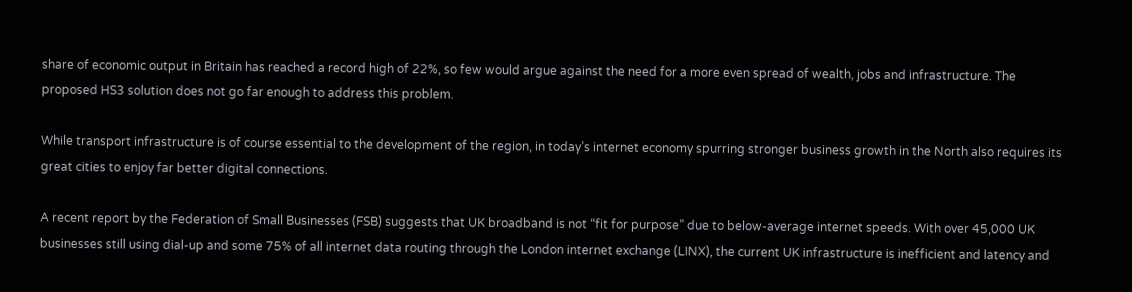share of economic output in Britain has reached a record high of 22%, so few would argue against the need for a more even spread of wealth, jobs and infrastructure. The proposed HS3 solution does not go far enough to address this problem.

While transport infrastructure is of course essential to the development of the region, in today’s internet economy spurring stronger business growth in the North also requires its great cities to enjoy far better digital connections.

A recent report by the Federation of Small Businesses (FSB) suggests that UK broadband is not “fit for purpose” due to below-average internet speeds. With over 45,000 UK businesses still using dial-up and some 75% of all internet data routing through the London internet exchange (LINX), the current UK infrastructure is inefficient and latency and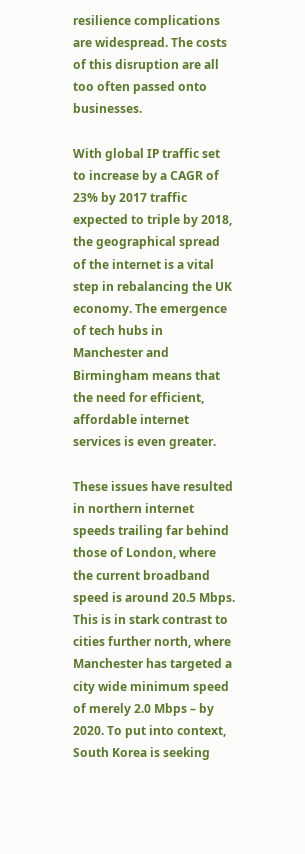resilience complications are widespread. The costs of this disruption are all too often passed onto businesses.

With global IP traffic set to increase by a CAGR of 23% by 2017 traffic expected to triple by 2018, the geographical spread of the internet is a vital step in rebalancing the UK economy. The emergence of tech hubs in Manchester and Birmingham means that the need for efficient, affordable internet services is even greater.

These issues have resulted in northern internet speeds trailing far behind those of London, where the current broadband speed is around 20.5 Mbps. This is in stark contrast to cities further north, where Manchester has targeted a city wide minimum speed of merely 2.0 Mbps – by 2020. To put into context, South Korea is seeking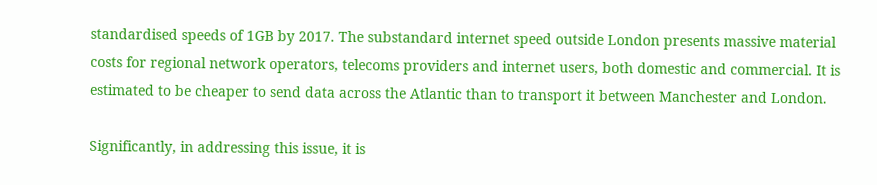standardised speeds of 1GB by 2017. The substandard internet speed outside London presents massive material costs for regional network operators, telecoms providers and internet users, both domestic and commercial. It is estimated to be cheaper to send data across the Atlantic than to transport it between Manchester and London.

Significantly, in addressing this issue, it is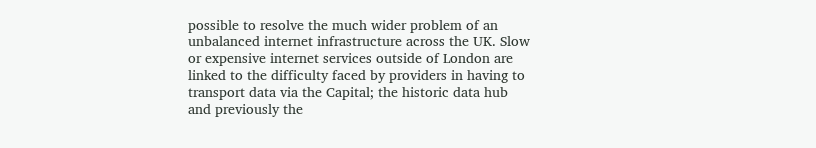possible to resolve the much wider problem of an unbalanced internet infrastructure across the UK. Slow or expensive internet services outside of London are linked to the difficulty faced by providers in having to transport data via the Capital; the historic data hub and previously the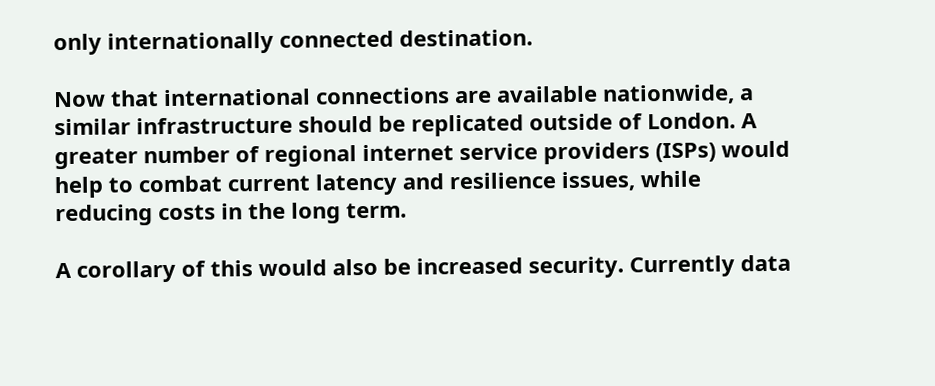only internationally connected destination.

Now that international connections are available nationwide, a similar infrastructure should be replicated outside of London. A greater number of regional internet service providers (ISPs) would help to combat current latency and resilience issues, while reducing costs in the long term.

A corollary of this would also be increased security. Currently data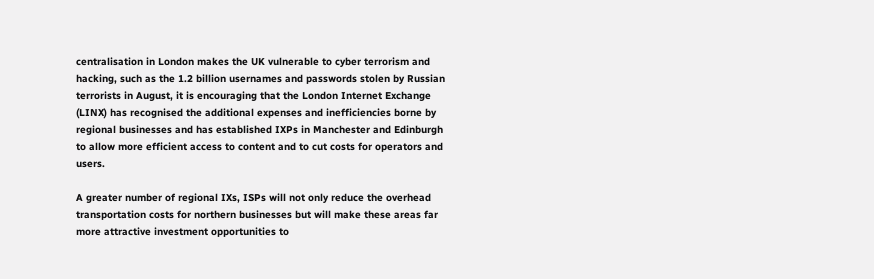centralisation in London makes the UK vulnerable to cyber terrorism and hacking, such as the 1.2 billion usernames and passwords stolen by Russian terrorists in August, it is encouraging that the London Internet Exchange (LINX) has recognised the additional expenses and inefficiencies borne by regional businesses and has established IXPs in Manchester and Edinburgh to allow more efficient access to content and to cut costs for operators and users.

A greater number of regional IXs, ISPs will not only reduce the overhead transportation costs for northern businesses but will make these areas far more attractive investment opportunities to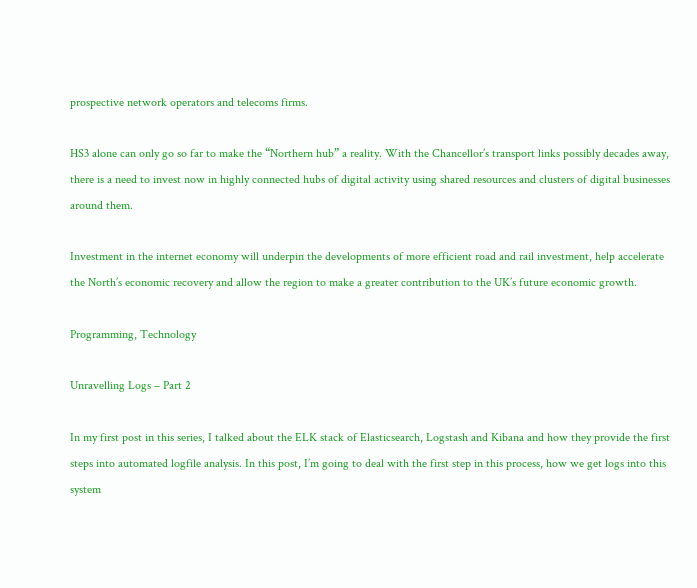prospective network operators and telecoms firms.

HS3 alone can only go so far to make the “Northern hub” a reality. With the Chancellor’s transport links possibly decades away, there is a need to invest now in highly connected hubs of digital activity using shared resources and clusters of digital businesses around them.

Investment in the internet economy will underpin the developments of more efficient road and rail investment, help accelerate the North’s economic recovery and allow the region to make a greater contribution to the UK’s future economic growth.

Programming, Technology

Unravelling Logs – Part 2

In my first post in this series, I talked about the ELK stack of Elasticsearch, Logstash and Kibana and how they provide the first steps into automated logfile analysis. In this post, I’m going to deal with the first step in this process, how we get logs into this system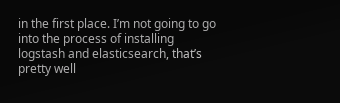in the first place. I’m not going to go into the process of installing logstash and elasticsearch, that’s pretty well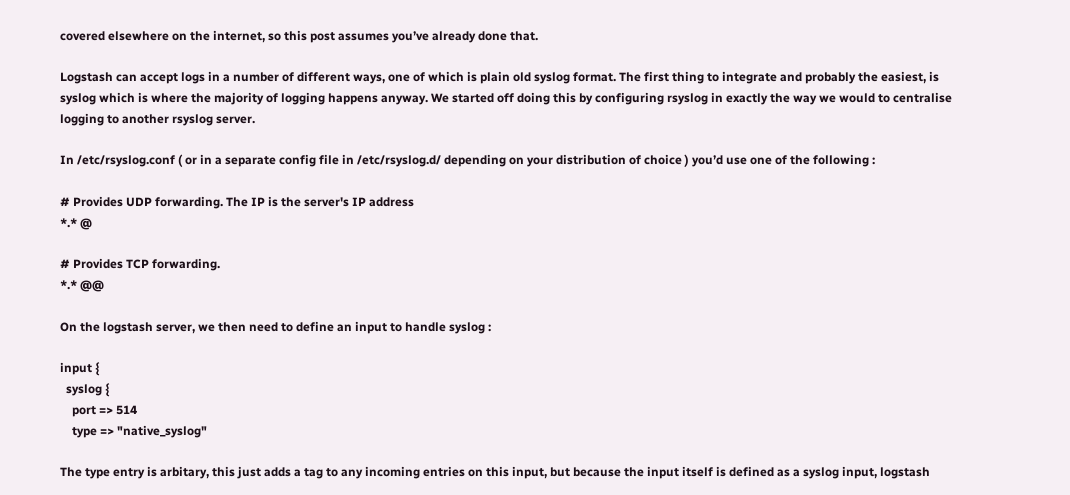covered elsewhere on the internet, so this post assumes you’ve already done that.

Logstash can accept logs in a number of different ways, one of which is plain old syslog format. The first thing to integrate and probably the easiest, is syslog which is where the majority of logging happens anyway. We started off doing this by configuring rsyslog in exactly the way we would to centralise logging to another rsyslog server.

In /etc/rsyslog.conf ( or in a separate config file in /etc/rsyslog.d/ depending on your distribution of choice ) you’d use one of the following :

# Provides UDP forwarding. The IP is the server's IP address
*.* @

# Provides TCP forwarding.
*.* @@

On the logstash server, we then need to define an input to handle syslog :

input {
  syslog {
    port => 514
    type => "native_syslog"

The type entry is arbitary, this just adds a tag to any incoming entries on this input, but because the input itself is defined as a syslog input, logstash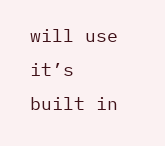will use it’s built in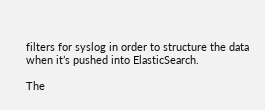filters for syslog in order to structure the data when it’s pushed into ElasticSearch.

The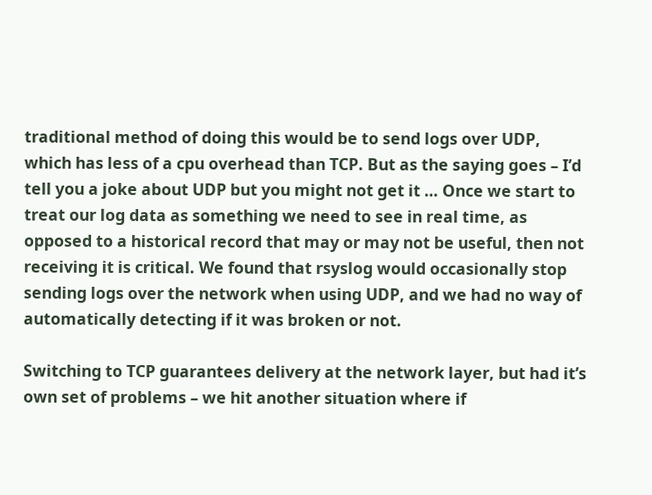traditional method of doing this would be to send logs over UDP, which has less of a cpu overhead than TCP. But as the saying goes – I’d tell you a joke about UDP but you might not get it … Once we start to treat our log data as something we need to see in real time, as opposed to a historical record that may or may not be useful, then not receiving it is critical. We found that rsyslog would occasionally stop sending logs over the network when using UDP, and we had no way of automatically detecting if it was broken or not.

Switching to TCP guarantees delivery at the network layer, but had it’s own set of problems – we hit another situation where if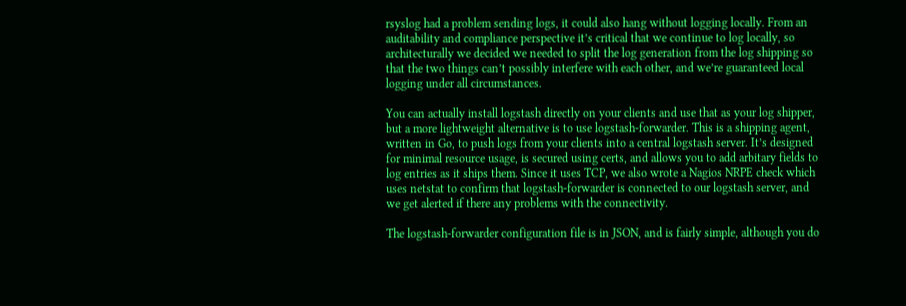rsyslog had a problem sending logs, it could also hang without logging locally. From an auditability and compliance perspective it’s critical that we continue to log locally, so architecturally we decided we needed to split the log generation from the log shipping so that the two things can’t possibly interfere with each other, and we’re guaranteed local logging under all circumstances.

You can actually install logstash directly on your clients and use that as your log shipper, but a more lightweight alternative is to use logstash-forwarder. This is a shipping agent, written in Go, to push logs from your clients into a central logstash server. It’s designed for minimal resource usage, is secured using certs, and allows you to add arbitary fields to log entries as it ships them. Since it uses TCP, we also wrote a Nagios NRPE check which uses netstat to confirm that logstash-forwarder is connected to our logstash server, and we get alerted if there any problems with the connectivity.

The logstash-forwarder configuration file is in JSON, and is fairly simple, although you do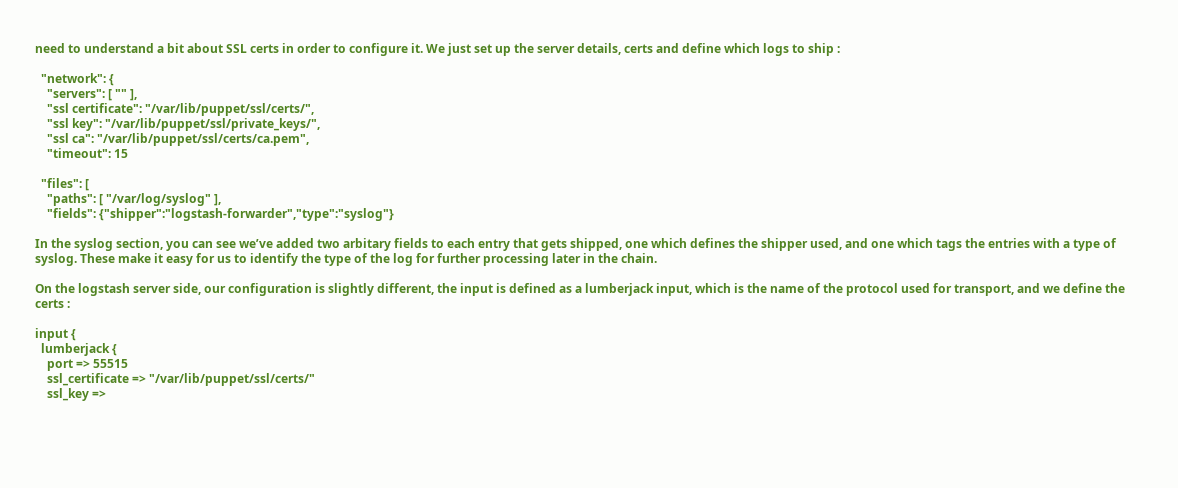need to understand a bit about SSL certs in order to configure it. We just set up the server details, certs and define which logs to ship :

  "network": {
    "servers": [ "" ],
    "ssl certificate": "/var/lib/puppet/ssl/certs/",
    "ssl key": "/var/lib/puppet/ssl/private_keys/",
    "ssl ca": "/var/lib/puppet/ssl/certs/ca.pem",
    "timeout": 15

  "files": [
    "paths": [ "/var/log/syslog" ],
    "fields": {"shipper":"logstash-forwarder","type":"syslog"}

In the syslog section, you can see we’ve added two arbitary fields to each entry that gets shipped, one which defines the shipper used, and one which tags the entries with a type of syslog. These make it easy for us to identify the type of the log for further processing later in the chain.

On the logstash server side, our configuration is slightly different, the input is defined as a lumberjack input, which is the name of the protocol used for transport, and we define the certs :

input {
  lumberjack {
    port => 55515
    ssl_certificate => "/var/lib/puppet/ssl/certs/"
    ssl_key =>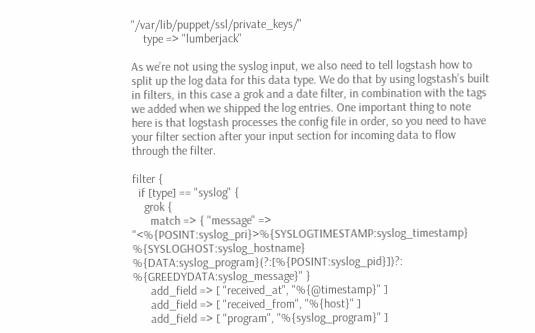"/var/lib/puppet/ssl/private_keys/"
    type => "lumberjack"

As we’re not using the syslog input, we also need to tell logstash how to split up the log data for this data type. We do that by using logstash’s built in filters, in this case a grok and a date filter, in combination with the tags we added when we shipped the log entries. One important thing to note here is that logstash processes the config file in order, so you need to have your filter section after your input section for incoming data to flow through the filter.

filter {
  if [type] == "syslog" {
    grok {
      match => { "message" => "<%{POSINT:syslog_pri}>%{SYSLOGTIMESTAMP:syslog_timestamp} %{SYSLOGHOST:syslog_hostname} %{DATA:syslog_program}(?:[%{POSINT:syslog_pid}])?: %{GREEDYDATA:syslog_message}" }
      add_field => [ "received_at", "%{@timestamp}" ]
      add_field => [ "received_from", "%{host}" ]
      add_field => [ "program", "%{syslog_program}" ]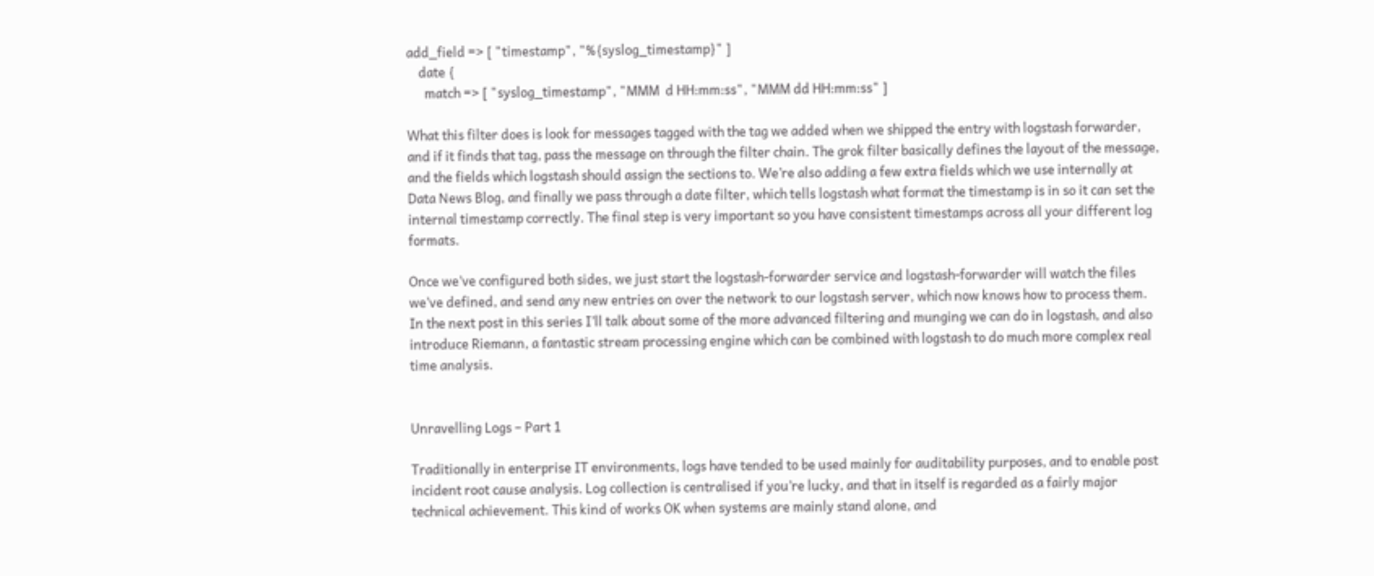add_field => [ "timestamp", "%{syslog_timestamp}" ]
    date {
      match => [ "syslog_timestamp", "MMM  d HH:mm:ss", "MMM dd HH:mm:ss" ]

What this filter does is look for messages tagged with the tag we added when we shipped the entry with logstash forwarder, and if it finds that tag, pass the message on through the filter chain. The grok filter basically defines the layout of the message, and the fields which logstash should assign the sections to. We’re also adding a few extra fields which we use internally at Data News Blog, and finally we pass through a date filter, which tells logstash what format the timestamp is in so it can set the internal timestamp correctly. The final step is very important so you have consistent timestamps across all your different log formats.

Once we’ve configured both sides, we just start the logstash-forwarder service and logstash-forwarder will watch the files we’ve defined, and send any new entries on over the network to our logstash server, which now knows how to process them. In the next post in this series I’ll talk about some of the more advanced filtering and munging we can do in logstash, and also introduce Riemann, a fantastic stream processing engine which can be combined with logstash to do much more complex real time analysis.


Unravelling Logs – Part 1

Traditionally in enterprise IT environments, logs have tended to be used mainly for auditability purposes, and to enable post incident root cause analysis. Log collection is centralised if you’re lucky, and that in itself is regarded as a fairly major technical achievement. This kind of works OK when systems are mainly stand alone, and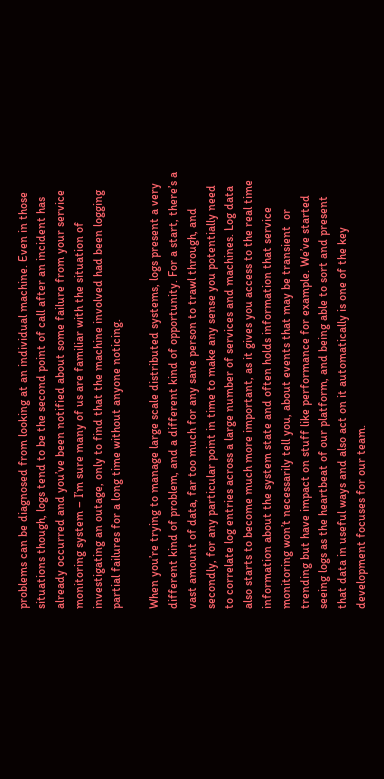problems can be diagnosed from looking at an individual machine. Even in those situations though, logs tend to be the second point of call after an incident has already occurred and you’ve been notified about some failure from your service monitoring system – I’m sure many of us are familiar with the situation of investigating an outage, only to find that the machine involved had been logging partial failures for a long time without anyone noticing.

When you’re trying to manage large scale distributed systems, logs present a very different kind of problem, and a different kind of opportunity. For a start, there’s a vast amount of data, far too much for any sane person to trawl through, and secondly, for any particular point in time to make any sense you potentially need to correlate log entries across a large number of services and machines. Log data also starts to become much more important, as it gives you access to the real time information about the system state and often holds information that service monitoring won’t necessarily tell you, about events that may be transient  or trending but have impact on stuff like performance for example. We’ve started seeing logs as the heartbeat of our platform, and being able to sort and present that data in useful ways and also act on it automatically is one of the key development focuses for our team.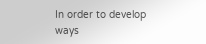In order to develop ways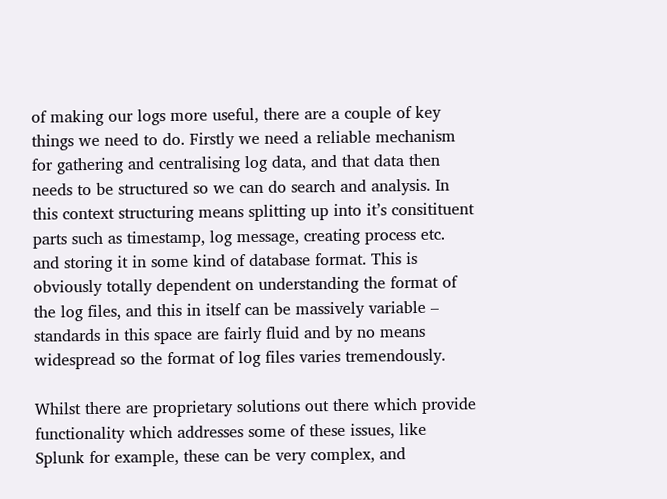of making our logs more useful, there are a couple of key things we need to do. Firstly we need a reliable mechanism for gathering and centralising log data, and that data then needs to be structured so we can do search and analysis. In this context structuring means splitting up into it’s consitituent parts such as timestamp, log message, creating process etc. and storing it in some kind of database format. This is obviously totally dependent on understanding the format of the log files, and this in itself can be massively variable – standards in this space are fairly fluid and by no means widespread so the format of log files varies tremendously.

Whilst there are proprietary solutions out there which provide functionality which addresses some of these issues, like Splunk for example, these can be very complex, and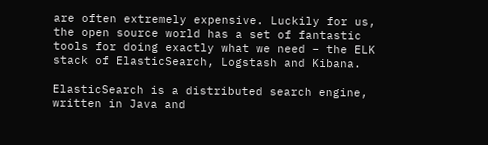are often extremely expensive. Luckily for us, the open source world has a set of fantastic tools for doing exactly what we need – the ELK stack of ElasticSearch, Logstash and Kibana.

ElasticSearch is a distributed search engine, written in Java and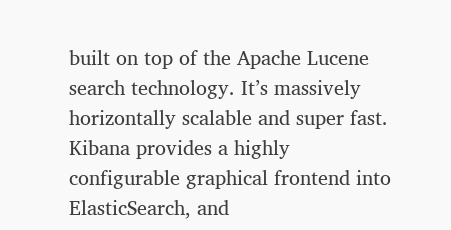built on top of the Apache Lucene search technology. It’s massively horizontally scalable and super fast. Kibana provides a highly configurable graphical frontend into ElasticSearch, and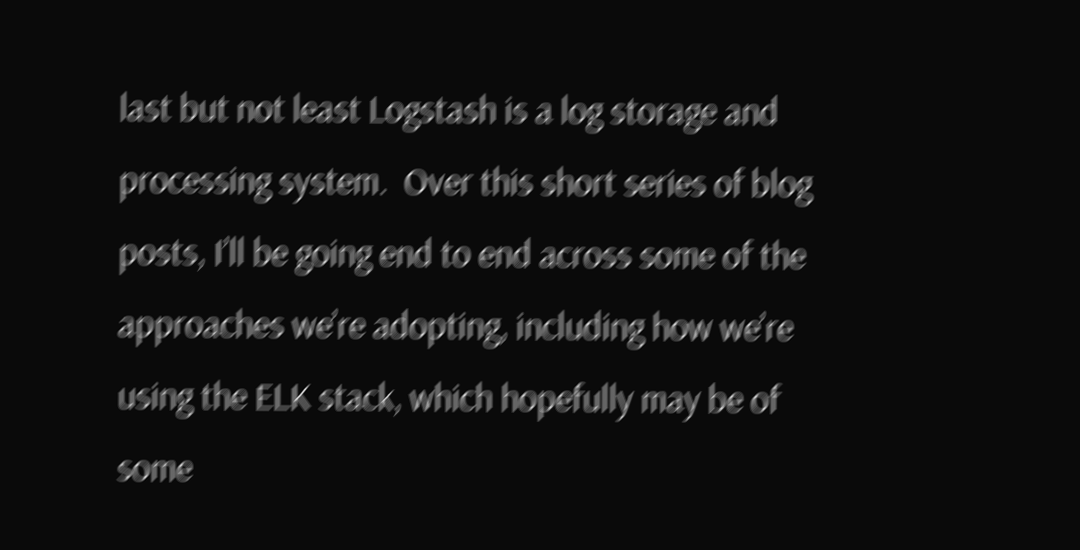last but not least Logstash is a log storage and processing system.  Over this short series of blog posts, I’ll be going end to end across some of the approaches we’re adopting, including how we’re using the ELK stack, which hopefully may be of some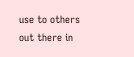use to others out there in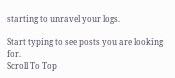starting to unravel your logs.

Start typing to see posts you are looking for.
Scroll To Top